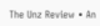The Unz Review • An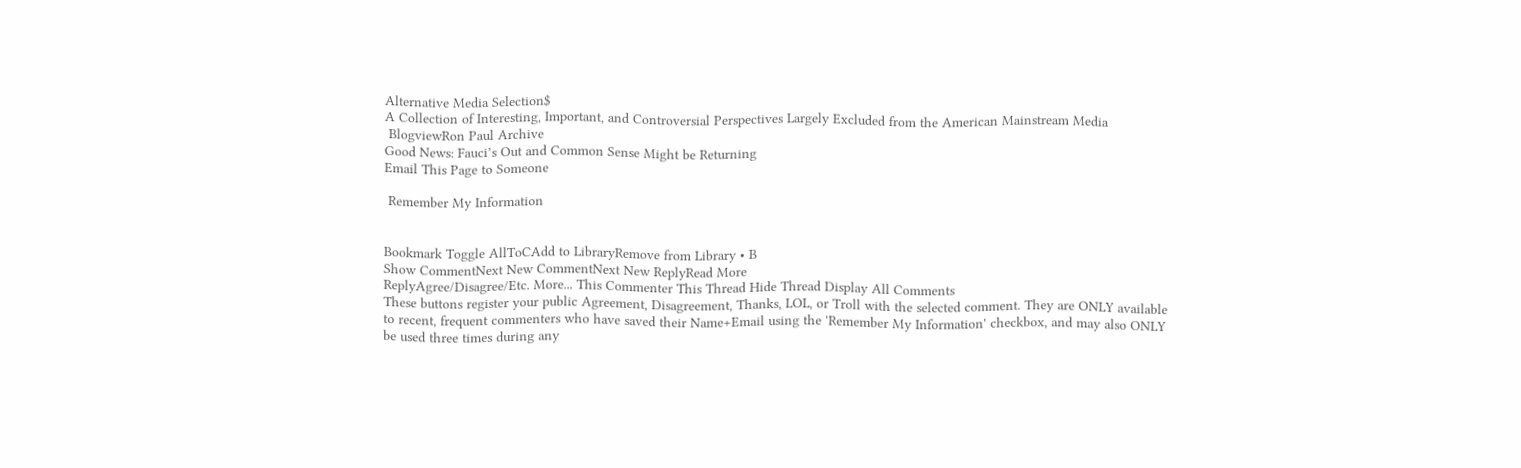Alternative Media Selection$
A Collection of Interesting, Important, and Controversial Perspectives Largely Excluded from the American Mainstream Media
 BlogviewRon Paul Archive
Good News: Fauci’s Out and Common Sense Might be Returning
Email This Page to Someone

 Remember My Information


Bookmark Toggle AllToCAdd to LibraryRemove from Library • B
Show CommentNext New CommentNext New ReplyRead More
ReplyAgree/Disagree/Etc. More... This Commenter This Thread Hide Thread Display All Comments
These buttons register your public Agreement, Disagreement, Thanks, LOL, or Troll with the selected comment. They are ONLY available to recent, frequent commenters who have saved their Name+Email using the 'Remember My Information' checkbox, and may also ONLY be used three times during any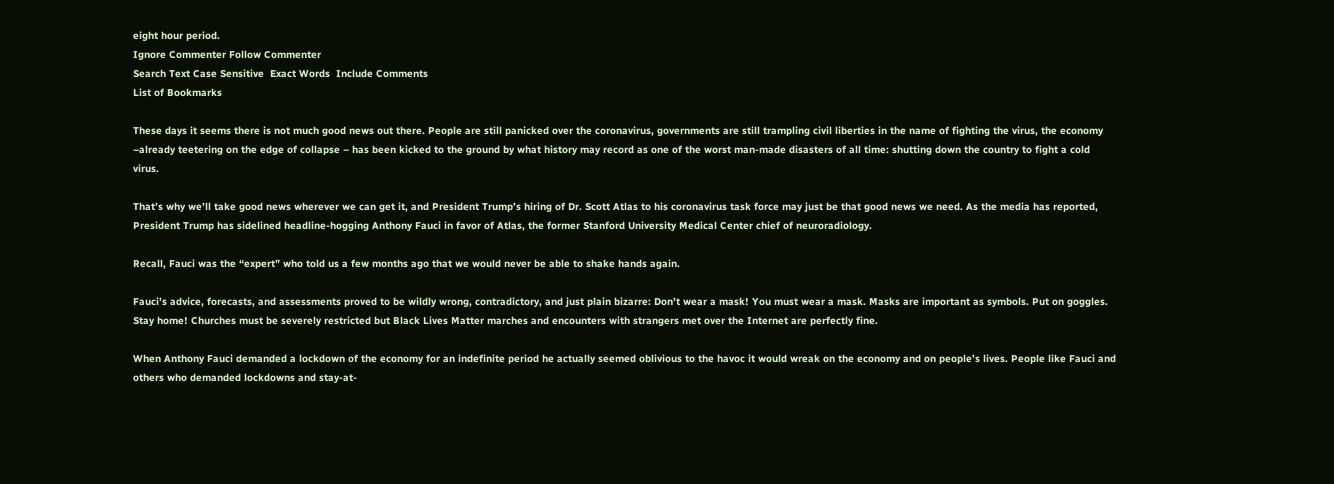eight hour period.
Ignore Commenter Follow Commenter
Search Text Case Sensitive  Exact Words  Include Comments
List of Bookmarks

These days it seems there is not much good news out there. People are still panicked over the coronavirus, governments are still trampling civil liberties in the name of fighting the virus, the economy –already teetering on the edge of collapse – has been kicked to the ground by what history may record as one of the worst man-made disasters of all time: shutting down the country to fight a cold virus.

That’s why we’ll take good news wherever we can get it, and President Trump’s hiring of Dr. Scott Atlas to his coronavirus task force may just be that good news we need. As the media has reported, President Trump has sidelined headline-hogging Anthony Fauci in favor of Atlas, the former Stanford University Medical Center chief of neuroradiology.

Recall, Fauci was the “expert” who told us a few months ago that we would never be able to shake hands again.

Fauci’s advice, forecasts, and assessments proved to be wildly wrong, contradictory, and just plain bizarre: Don’t wear a mask! You must wear a mask. Masks are important as symbols. Put on goggles. Stay home! Churches must be severely restricted but Black Lives Matter marches and encounters with strangers met over the Internet are perfectly fine.

When Anthony Fauci demanded a lockdown of the economy for an indefinite period he actually seemed oblivious to the havoc it would wreak on the economy and on people’s lives. People like Fauci and others who demanded lockdowns and stay-at-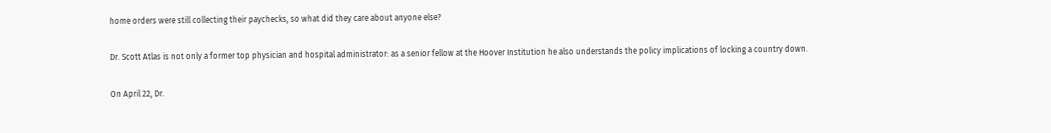home orders were still collecting their paychecks, so what did they care about anyone else?

Dr. Scott Atlas is not only a former top physician and hospital administrator: as a senior fellow at the Hoover Institution he also understands the policy implications of locking a country down.

On April 22, Dr.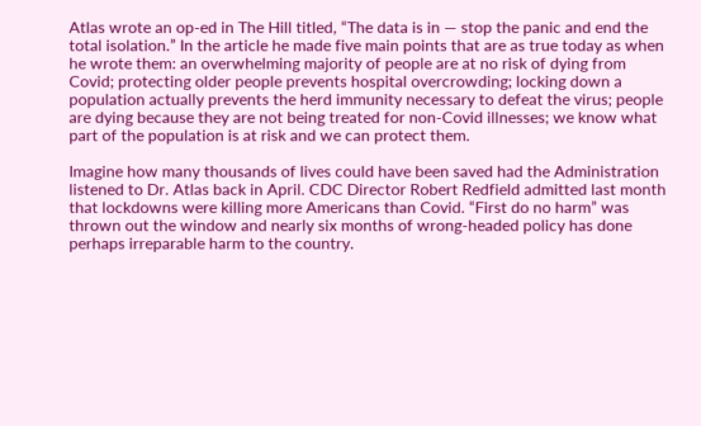Atlas wrote an op-ed in The Hill titled, “The data is in — stop the panic and end the total isolation.” In the article he made five main points that are as true today as when he wrote them: an overwhelming majority of people are at no risk of dying from Covid; protecting older people prevents hospital overcrowding; locking down a population actually prevents the herd immunity necessary to defeat the virus; people are dying because they are not being treated for non-Covid illnesses; we know what part of the population is at risk and we can protect them.

Imagine how many thousands of lives could have been saved had the Administration listened to Dr. Atlas back in April. CDC Director Robert Redfield admitted last month that lockdowns were killing more Americans than Covid. “First do no harm” was thrown out the window and nearly six months of wrong-headed policy has done perhaps irreparable harm to the country.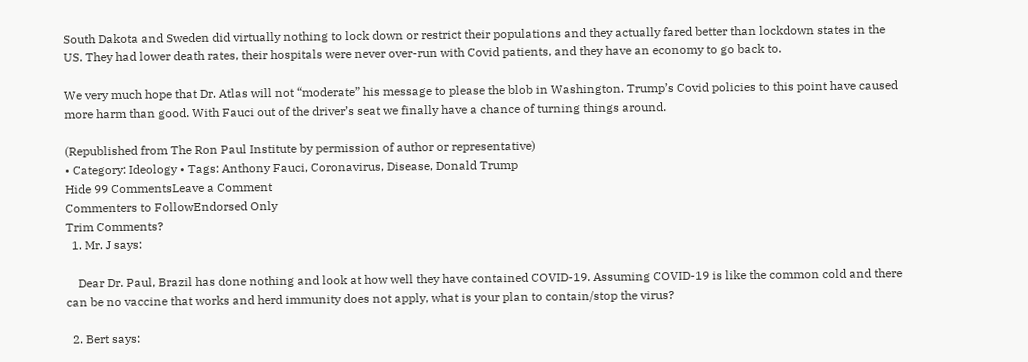South Dakota and Sweden did virtually nothing to lock down or restrict their populations and they actually fared better than lockdown states in the US. They had lower death rates, their hospitals were never over-run with Covid patients, and they have an economy to go back to.

We very much hope that Dr. Atlas will not “moderate” his message to please the blob in Washington. Trump’s Covid policies to this point have caused more harm than good. With Fauci out of the driver’s seat we finally have a chance of turning things around.

(Republished from The Ron Paul Institute by permission of author or representative)
• Category: Ideology • Tags: Anthony Fauci, Coronavirus, Disease, Donald Trump
Hide 99 CommentsLeave a Comment
Commenters to FollowEndorsed Only
Trim Comments?
  1. Mr. J says:

    Dear Dr. Paul, Brazil has done nothing and look at how well they have contained COVID-19. Assuming COVID-19 is like the common cold and there can be no vaccine that works and herd immunity does not apply, what is your plan to contain/stop the virus?

  2. Bert says: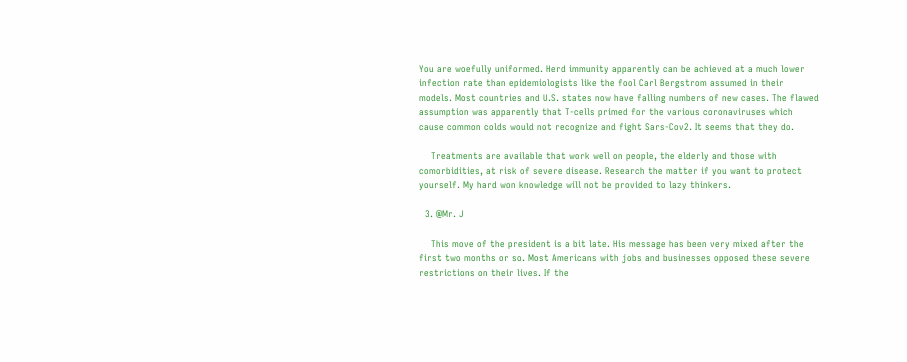You are woefully uniformed. Herd immunity apparently can be achieved at a much lower infection rate than epidemiologists like the fool Carl Bergstrom assumed in their models. Most countries and U.S. states now have falling numbers of new cases. The flawed assumption was apparently that T-cells primed for the various coronaviruses which cause common colds would not recognize and fight Sars-Cov2. It seems that they do.

    Treatments are available that work well on people, the elderly and those with comorbidities, at risk of severe disease. Research the matter if you want to protect yourself. My hard won knowledge will not be provided to lazy thinkers.

  3. @Mr. J

    This move of the president is a bit late. His message has been very mixed after the first two months or so. Most Americans with jobs and businesses opposed these severe restrictions on their lives. If the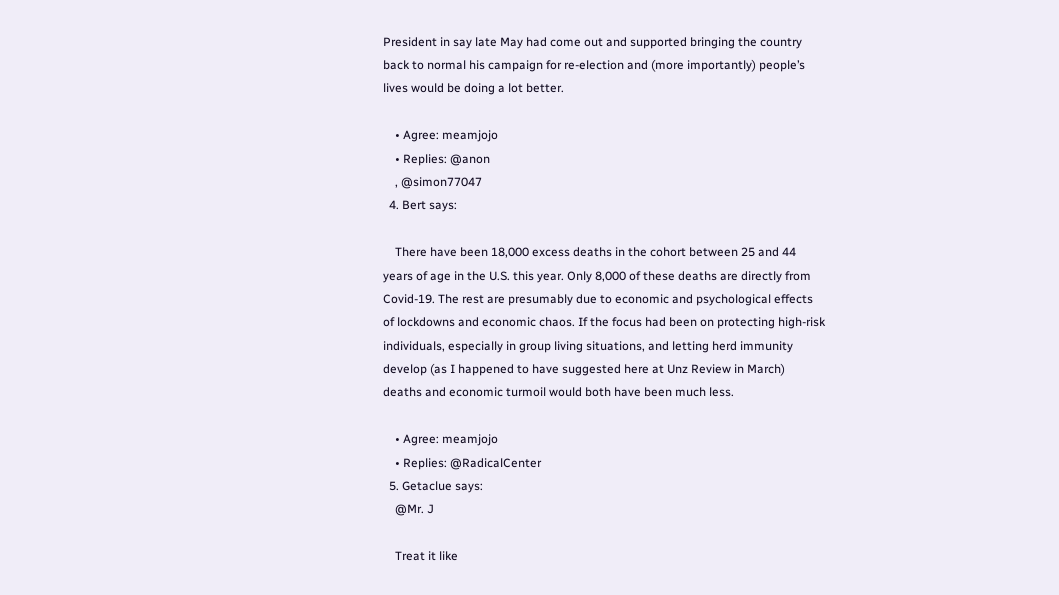President in say late May had come out and supported bringing the country back to normal his campaign for re-election and (more importantly) people’s lives would be doing a lot better.

    • Agree: meamjojo
    • Replies: @anon
    , @simon77047
  4. Bert says:

    There have been 18,000 excess deaths in the cohort between 25 and 44 years of age in the U.S. this year. Only 8,000 of these deaths are directly from Covid-19. The rest are presumably due to economic and psychological effects of lockdowns and economic chaos. If the focus had been on protecting high-risk individuals, especially in group living situations, and letting herd immunity develop (as I happened to have suggested here at Unz Review in March) deaths and economic turmoil would both have been much less.

    • Agree: meamjojo
    • Replies: @RadicalCenter
  5. Getaclue says:
    @Mr. J

    Treat it like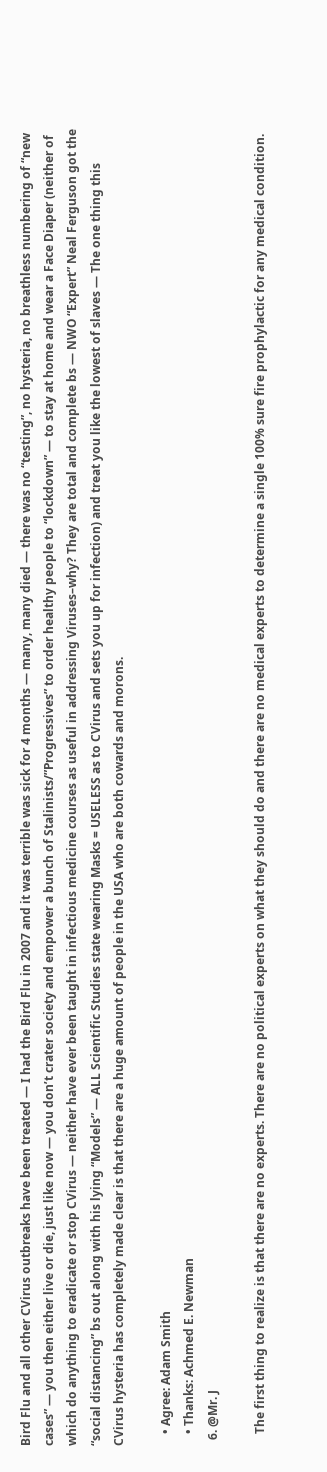Bird Flu and all other CVirus outbreaks have been treated — I had the Bird Flu in 2007 and it was terrible was sick for 4 months — many, many died — there was no “testing”, no hysteria, no breathless numbering of “new cases” — you then either live or die, just like now — you don’t crater society and empower a bunch of Stalinists/”Progressives” to order healthy people to “lockdown” — to stay at home and wear a Face Diaper (neither of which do anything to eradicate or stop CVirus — neither have ever been taught in infectious medicine courses as useful in addressing Viruses–why? They are total and complete bs — NWO “Expert” Neal Ferguson got the “social distancing” bs out along with his lying “Models” — ALL Scientific Studies state wearing Masks = USELESS as to CVirus and sets you up for infection) and treat you like the lowest of slaves — The one thing this CVirus hysteria has completely made clear is that there are a huge amount of people in the USA who are both cowards and morons.

    • Agree: Adam Smith
    • Thanks: Achmed E. Newman
  6. @Mr. J

    The first thing to realize is that there are no experts. There are no political experts on what they should do and there are no medical experts to determine a single 100% sure fire prophylactic for any medical condition.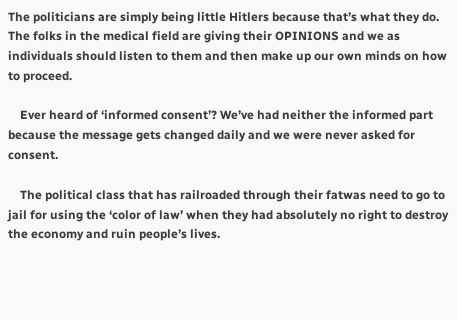The politicians are simply being little Hitlers because that’s what they do. The folks in the medical field are giving their OPINIONS and we as individuals should listen to them and then make up our own minds on how to proceed.

    Ever heard of ‘informed consent’? We’ve had neither the informed part because the message gets changed daily and we were never asked for consent.

    The political class that has railroaded through their fatwas need to go to jail for using the ‘color of law’ when they had absolutely no right to destroy the economy and ruin people’s lives.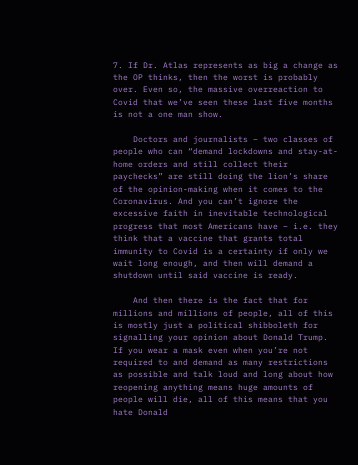7. If Dr. Atlas represents as big a change as the OP thinks, then the worst is probably over. Even so, the massive overreaction to Covid that we’ve seen these last five months is not a one man show.

    Doctors and journalists – two classes of people who can “demand lockdowns and stay-at-home orders and still collect their paychecks” are still doing the lion’s share of the opinion-making when it comes to the Coronavirus. And you can’t ignore the excessive faith in inevitable technological progress that most Americans have – i.e. they think that a vaccine that grants total immunity to Covid is a certainty if only we wait long enough, and then will demand a shutdown until said vaccine is ready.

    And then there is the fact that for millions and millions of people, all of this is mostly just a political shibboleth for signalling your opinion about Donald Trump. If you wear a mask even when you’re not required to and demand as many restrictions as possible and talk loud and long about how reopening anything means huge amounts of people will die, all of this means that you hate Donald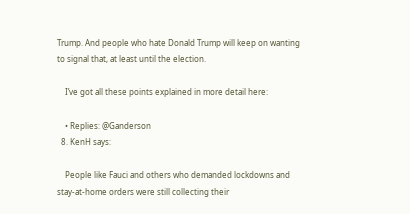Trump. And people who hate Donald Trump will keep on wanting to signal that, at least until the election.

    I’ve got all these points explained in more detail here:

    • Replies: @Ganderson
  8. KenH says:

    People like Fauci and others who demanded lockdowns and stay-at-home orders were still collecting their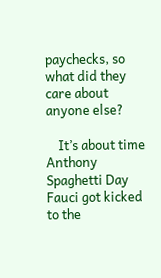paychecks, so what did they care about anyone else?

    It’s about time Anthony Spaghetti Day Fauci got kicked to the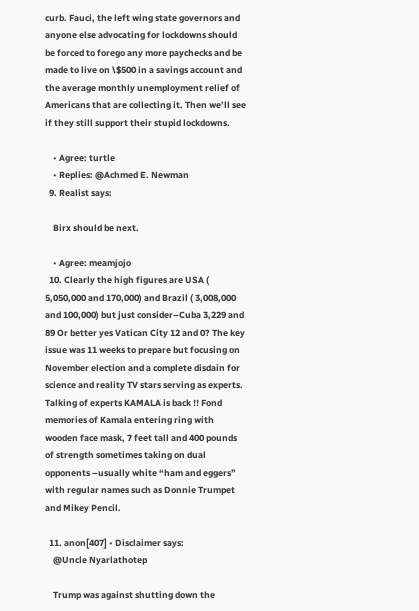curb. Fauci, the left wing state governors and anyone else advocating for lockdowns should be forced to forego any more paychecks and be made to live on \$500 in a savings account and the average monthly unemployment relief of Americans that are collecting it. Then we’ll see if they still support their stupid lockdowns.

    • Agree: turtle
    • Replies: @Achmed E. Newman
  9. Realist says:

    Birx should be next.

    • Agree: meamjojo
  10. Clearly the high figures are USA ( 5,050,000 and 170,000) and Brazil ( 3,008,000 and 100,000) but just consider–Cuba 3,229 and 89 Or better yes Vatican City 12 and 0? The key issue was 11 weeks to prepare but focusing on November election and a complete disdain for science and reality TV stars serving as experts. Talking of experts KAMALA is back !! Fond memories of Kamala entering ring with wooden face mask, 7 feet tall and 400 pounds of strength sometimes taking on dual opponents –usually white “ham and eggers” with regular names such as Donnie Trumpet and Mikey Pencil.

  11. anon[407] • Disclaimer says:
    @Uncle Nyarlathotep

    Trump was against shutting down the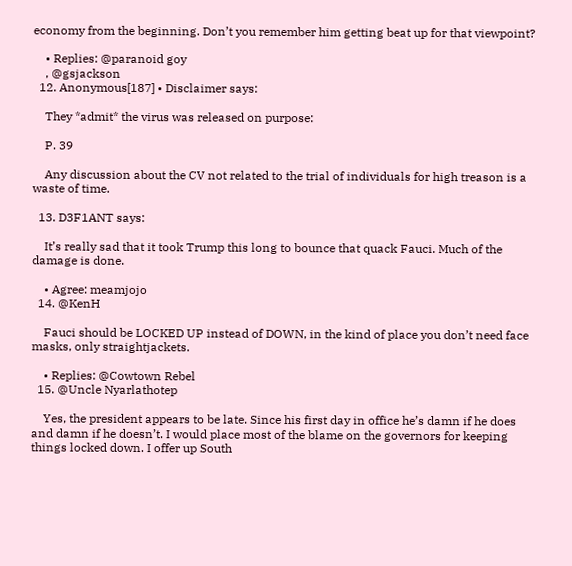economy from the beginning. Don’t you remember him getting beat up for that viewpoint?

    • Replies: @paranoid goy
    , @gsjackson
  12. Anonymous[187] • Disclaimer says:

    They *admit* the virus was released on purpose:

    P. 39

    Any discussion about the CV not related to the trial of individuals for high treason is a waste of time.

  13. D3F1ANT says:

    It’s really sad that it took Trump this long to bounce that quack Fauci. Much of the damage is done.

    • Agree: meamjojo
  14. @KenH

    Fauci should be LOCKED UP instead of DOWN, in the kind of place you don’t need face masks, only straightjackets.

    • Replies: @Cowtown Rebel
  15. @Uncle Nyarlathotep

    Yes, the president appears to be late. Since his first day in office he’s damn if he does and damn if he doesn’t. I would place most of the blame on the governors for keeping things locked down. I offer up South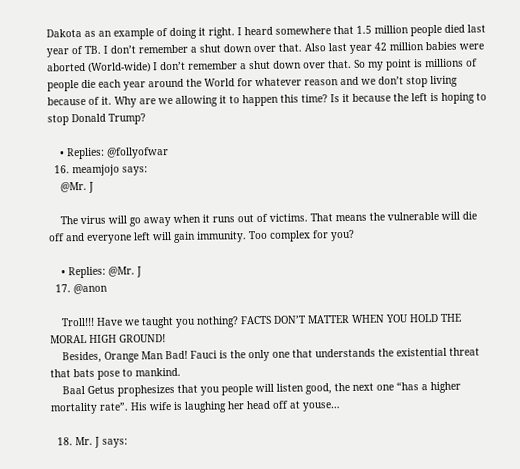Dakota as an example of doing it right. I heard somewhere that 1.5 million people died last year of TB. I don’t remember a shut down over that. Also last year 42 million babies were aborted (World-wide) I don’t remember a shut down over that. So my point is millions of people die each year around the World for whatever reason and we don’t stop living because of it. Why are we allowing it to happen this time? Is it because the left is hoping to stop Donald Trump?

    • Replies: @follyofwar
  16. meamjojo says:
    @Mr. J

    The virus will go away when it runs out of victims. That means the vulnerable will die off and everyone left will gain immunity. Too complex for you?

    • Replies: @Mr. J
  17. @anon

    Troll!!! Have we taught you nothing? FACTS DON’T MATTER WHEN YOU HOLD THE MORAL HIGH GROUND!
    Besides, Orange Man Bad! Fauci is the only one that understands the existential threat that bats pose to mankind.
    Baal Getus prophesizes that you people will listen good, the next one “has a higher mortality rate”. His wife is laughing her head off at youse…

  18. Mr. J says: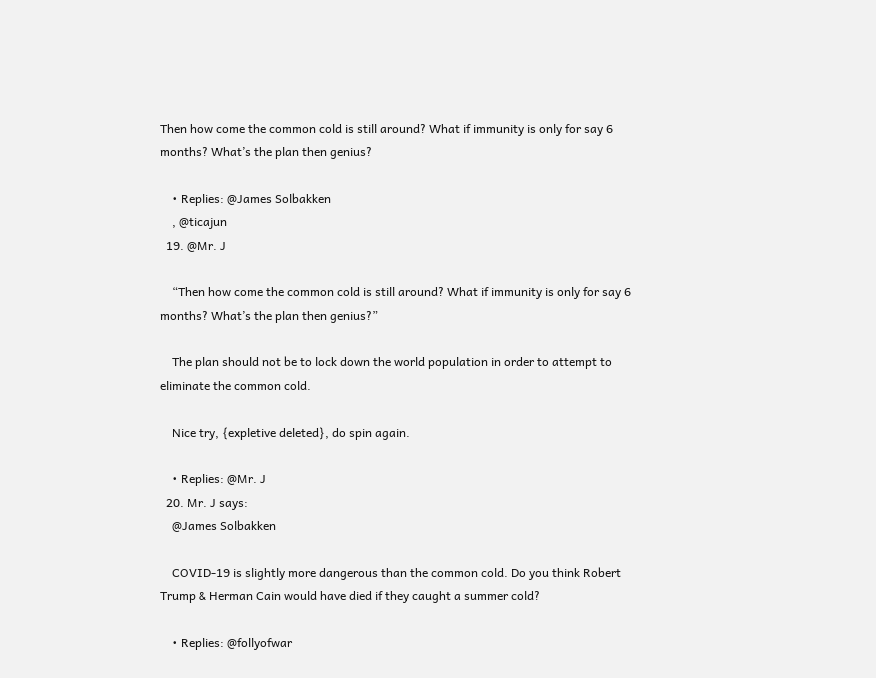Then how come the common cold is still around? What if immunity is only for say 6 months? What’s the plan then genius?

    • Replies: @James Solbakken
    , @ticajun
  19. @Mr. J

    “Then how come the common cold is still around? What if immunity is only for say 6 months? What’s the plan then genius?”

    The plan should not be to lock down the world population in order to attempt to eliminate the common cold.

    Nice try, {expletive deleted}, do spin again.

    • Replies: @Mr. J
  20. Mr. J says:
    @James Solbakken

    COVID-19 is slightly more dangerous than the common cold. Do you think Robert Trump & Herman Cain would have died if they caught a summer cold?

    • Replies: @follyofwar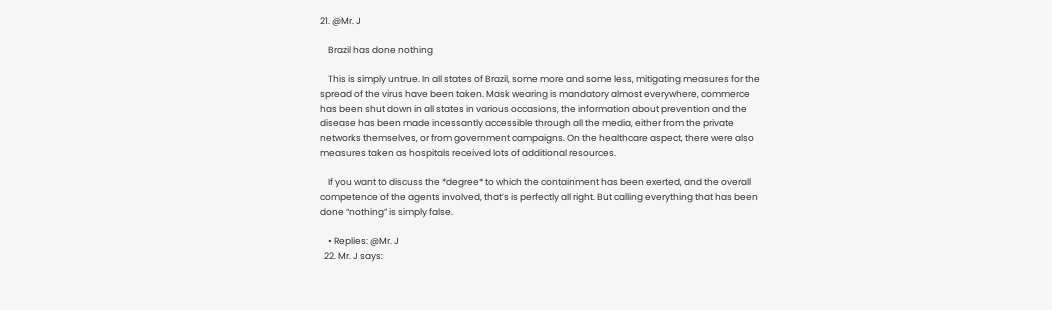21. @Mr. J

    Brazil has done nothing

    This is simply untrue. In all states of Brazil, some more and some less, mitigating measures for the spread of the virus have been taken. Mask wearing is mandatory almost everywhere, commerce has been shut down in all states in various occasions, the information about prevention and the disease has been made incessantly accessible through all the media, either from the private networks themselves, or from government campaigns. On the healthcare aspect, there were also measures taken as hospitals received lots of additional resources.

    If you want to discuss the *degree* to which the containment has been exerted, and the overall competence of the agents involved, that’s is perfectly all right. But calling everything that has been done “nothing” is simply false.

    • Replies: @Mr. J
  22. Mr. J says: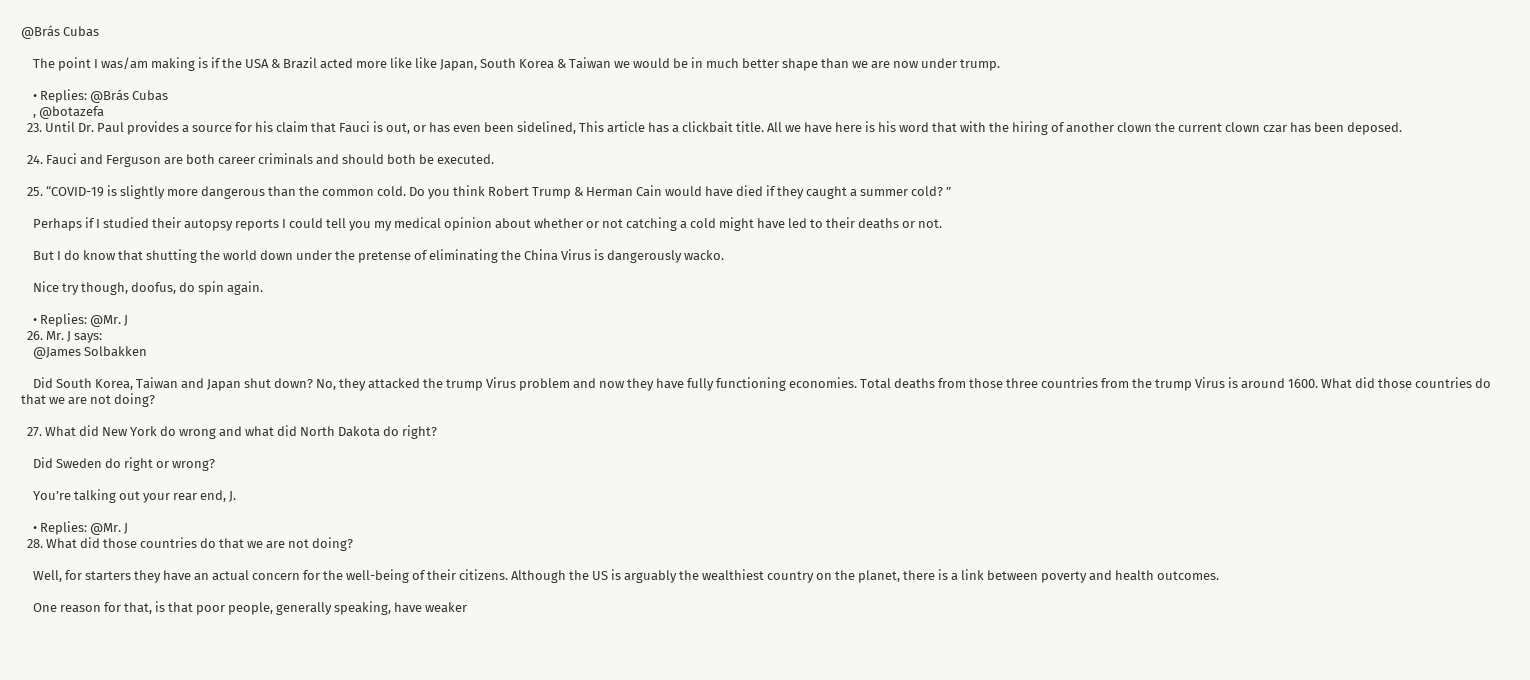@Brás Cubas

    The point I was/am making is if the USA & Brazil acted more like like Japan, South Korea & Taiwan we would be in much better shape than we are now under trump.

    • Replies: @Brás Cubas
    , @botazefa
  23. Until Dr. Paul provides a source for his claim that Fauci is out, or has even been sidelined, This article has a clickbait title. All we have here is his word that with the hiring of another clown the current clown czar has been deposed.

  24. Fauci and Ferguson are both career criminals and should both be executed.

  25. “COVID-19 is slightly more dangerous than the common cold. Do you think Robert Trump & Herman Cain would have died if they caught a summer cold? ”

    Perhaps if I studied their autopsy reports I could tell you my medical opinion about whether or not catching a cold might have led to their deaths or not.

    But I do know that shutting the world down under the pretense of eliminating the China Virus is dangerously wacko.

    Nice try though, doofus, do spin again.

    • Replies: @Mr. J
  26. Mr. J says:
    @James Solbakken

    Did South Korea, Taiwan and Japan shut down? No, they attacked the trump Virus problem and now they have fully functioning economies. Total deaths from those three countries from the trump Virus is around 1600. What did those countries do that we are not doing?

  27. What did New York do wrong and what did North Dakota do right?

    Did Sweden do right or wrong?

    You’re talking out your rear end, J.

    • Replies: @Mr. J
  28. What did those countries do that we are not doing?

    Well, for starters they have an actual concern for the well-being of their citizens. Although the US is arguably the wealthiest country on the planet, there is a link between poverty and health outcomes.

    One reason for that, is that poor people, generally speaking, have weaker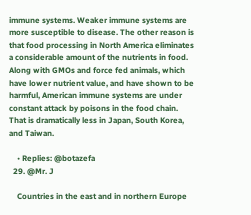immune systems. Weaker immune systems are more susceptible to disease. The other reason is that food processing in North America eliminates a considerable amount of the nutrients in food. Along with GMOs and force fed animals, which have lower nutrient value, and have shown to be harmful, American immune systems are under constant attack by poisons in the food chain. That is dramatically less in Japan, South Korea, and Taiwan.

    • Replies: @botazefa
  29. @Mr. J

    Countries in the east and in northern Europe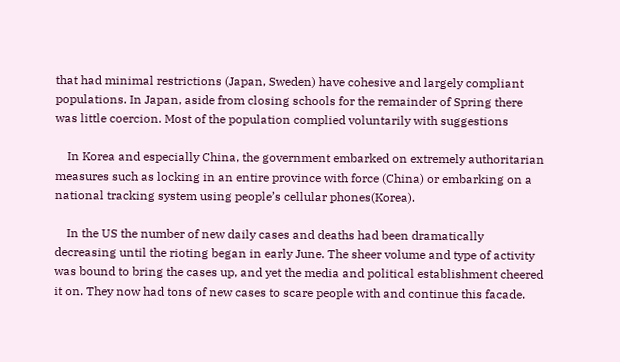that had minimal restrictions (Japan, Sweden) have cohesive and largely compliant populations. In Japan, aside from closing schools for the remainder of Spring there was little coercion. Most of the population complied voluntarily with suggestions

    In Korea and especially China, the government embarked on extremely authoritarian measures such as locking in an entire province with force (China) or embarking on a national tracking system using people’s cellular phones(Korea).

    In the US the number of new daily cases and deaths had been dramatically decreasing until the rioting began in early June. The sheer volume and type of activity was bound to bring the cases up, and yet the media and political establishment cheered it on. They now had tons of new cases to scare people with and continue this facade.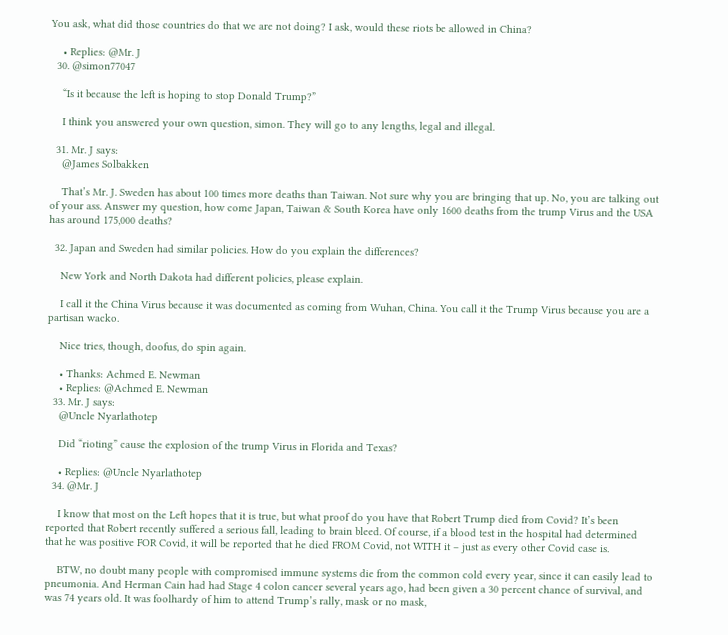You ask, what did those countries do that we are not doing? I ask, would these riots be allowed in China?

    • Replies: @Mr. J
  30. @simon77047

    “Is it because the left is hoping to stop Donald Trump?”

    I think you answered your own question, simon. They will go to any lengths, legal and illegal.

  31. Mr. J says:
    @James Solbakken

    That’s Mr. J. Sweden has about 100 times more deaths than Taiwan. Not sure why you are bringing that up. No, you are talking out of your ass. Answer my question, how come Japan, Taiwan & South Korea have only 1600 deaths from the trump Virus and the USA has around 175,000 deaths?

  32. Japan and Sweden had similar policies. How do you explain the differences?

    New York and North Dakota had different policies, please explain.

    I call it the China Virus because it was documented as coming from Wuhan, China. You call it the Trump Virus because you are a partisan wacko.

    Nice tries, though, doofus, do spin again.

    • Thanks: Achmed E. Newman
    • Replies: @Achmed E. Newman
  33. Mr. J says:
    @Uncle Nyarlathotep

    Did “rioting” cause the explosion of the trump Virus in Florida and Texas?

    • Replies: @Uncle Nyarlathotep
  34. @Mr. J

    I know that most on the Left hopes that it is true, but what proof do you have that Robert Trump died from Covid? It’s been reported that Robert recently suffered a serious fall, leading to brain bleed. Of course, if a blood test in the hospital had determined that he was positive FOR Covid, it will be reported that he died FROM Covid, not WITH it – just as every other Covid case is.

    BTW, no doubt many people with compromised immune systems die from the common cold every year, since it can easily lead to pneumonia. And Herman Cain had had Stage 4 colon cancer several years ago, had been given a 30 percent chance of survival, and was 74 years old. It was foolhardy of him to attend Trump’s rally, mask or no mask,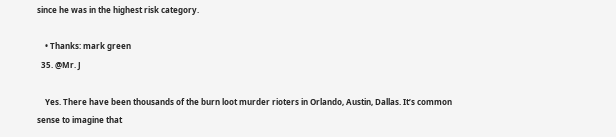since he was in the highest risk category.

    • Thanks: mark green
  35. @Mr. J

    Yes. There have been thousands of the burn loot murder rioters in Orlando, Austin, Dallas. It’s common sense to imagine that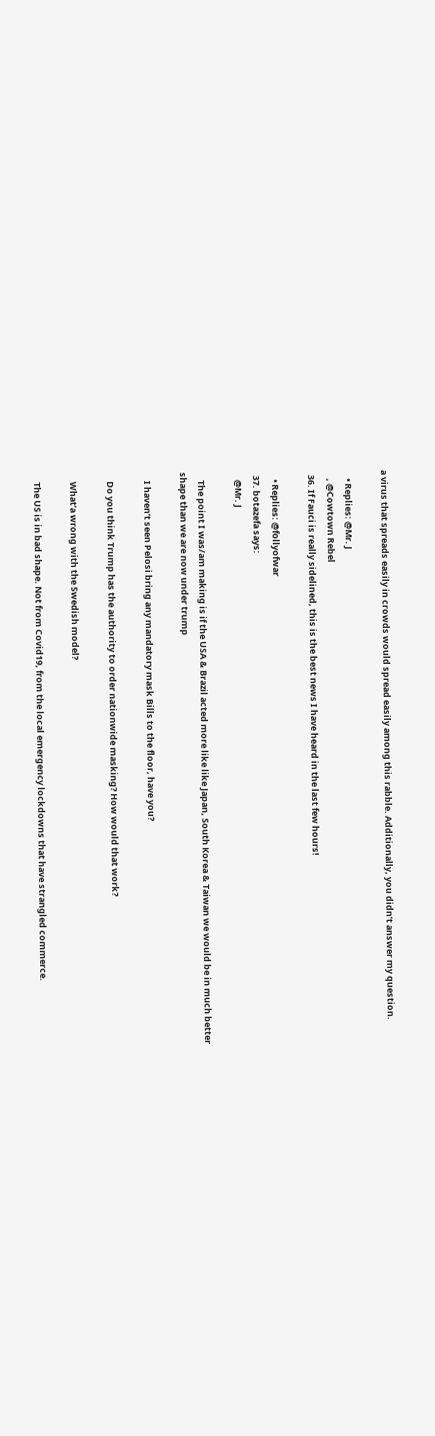a virus that spreads easily in crowds would spread easily among this rabble. Additionally, you didn’t answer my question.

    • Replies: @Mr. J
    , @Cowtown Rebel
  36. If Fauci is really sidelined, this is the best news I have heard in the last few hours!

    • Replies: @follyofwar
  37. botazefa says:
    @Mr. J

    The point I was/am making is if the USA & Brazil acted more like like Japan, South Korea & Taiwan we would be in much better shape than we are now under trump

    I haven’t seen Pelosi bring any mandatory mask Bills to the floor, have you?

    Do you think Trump has the authority to order nationwide masking? How would that work?

    What’a wrong with the Swedish model?

    The US is in bad shape. Not from Covid19, from the local emergency lockdowns that have strangled commerce.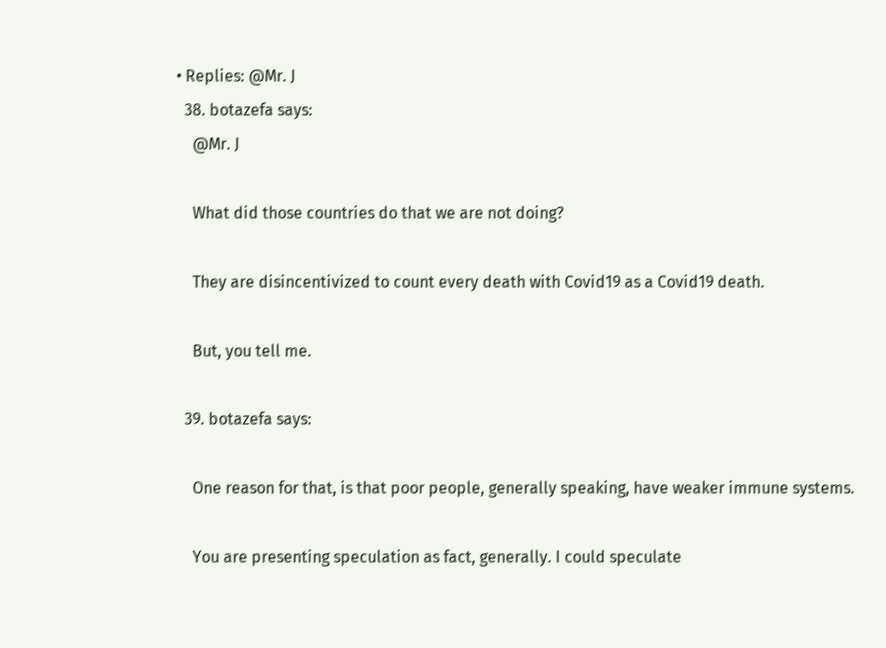• Replies: @Mr. J
  38. botazefa says:
    @Mr. J

    What did those countries do that we are not doing?

    They are disincentivized to count every death with Covid19 as a Covid19 death.

    But, you tell me.

  39. botazefa says:

    One reason for that, is that poor people, generally speaking, have weaker immune systems.

    You are presenting speculation as fact, generally. I could speculate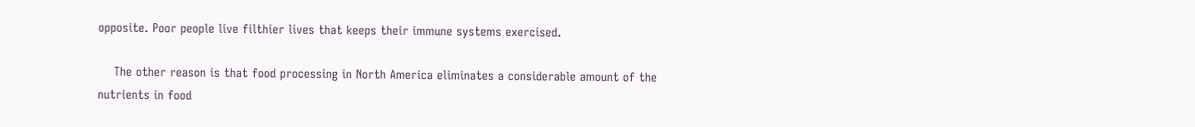opposite. Poor people live filthier lives that keeps their immune systems exercised.

    The other reason is that food processing in North America eliminates a considerable amount of the nutrients in food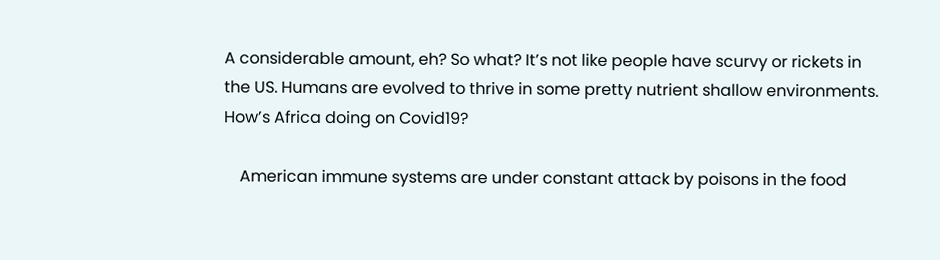A considerable amount, eh? So what? It’s not like people have scurvy or rickets in the US. Humans are evolved to thrive in some pretty nutrient shallow environments. How’s Africa doing on Covid19?

    American immune systems are under constant attack by poisons in the food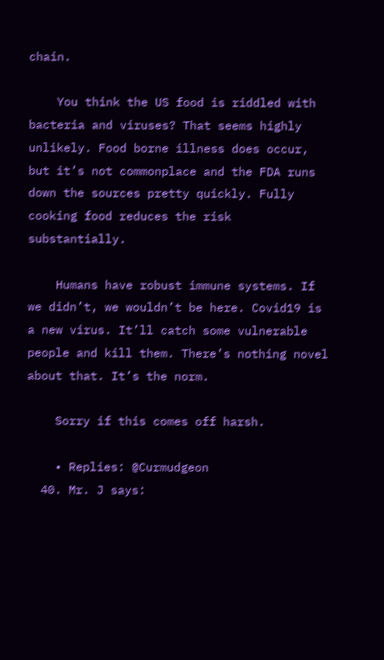chain.

    You think the US food is riddled with bacteria and viruses? That seems highly unlikely. Food borne illness does occur, but it’s not commonplace and the FDA runs down the sources pretty quickly. Fully cooking food reduces the risk substantially.

    Humans have robust immune systems. If we didn’t, we wouldn’t be here. Covid19 is a new virus. It’ll catch some vulnerable people and kill them. There’s nothing novel about that. It’s the norm.

    Sorry if this comes off harsh.

    • Replies: @Curmudgeon
  40. Mr. J says: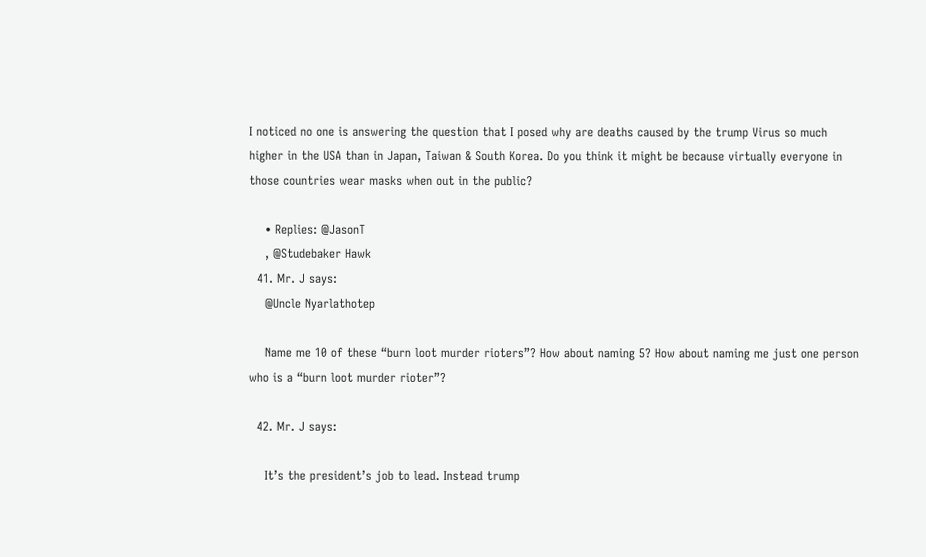I noticed no one is answering the question that I posed why are deaths caused by the trump Virus so much higher in the USA than in Japan, Taiwan & South Korea. Do you think it might be because virtually everyone in those countries wear masks when out in the public?

    • Replies: @JasonT
    , @Studebaker Hawk
  41. Mr. J says:
    @Uncle Nyarlathotep

    Name me 10 of these “burn loot murder rioters”? How about naming 5? How about naming me just one person who is a “burn loot murder rioter”?

  42. Mr. J says:

    It’s the president’s job to lead. Instead trump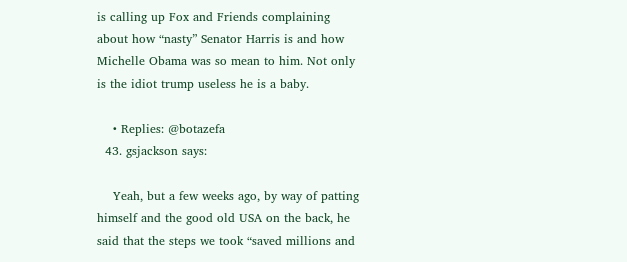is calling up Fox and Friends complaining about how “nasty” Senator Harris is and how Michelle Obama was so mean to him. Not only is the idiot trump useless he is a baby.

    • Replies: @botazefa
  43. gsjackson says:

    Yeah, but a few weeks ago, by way of patting himself and the good old USA on the back, he said that the steps we took “saved millions and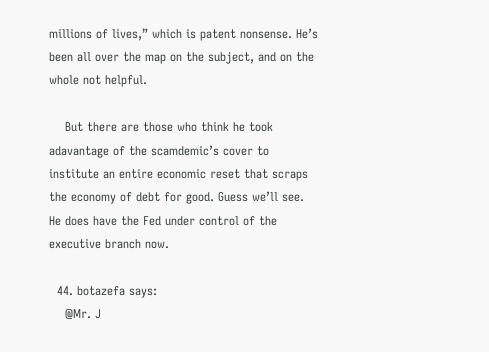millions of lives,” which is patent nonsense. He’s been all over the map on the subject, and on the whole not helpful.

    But there are those who think he took adavantage of the scamdemic’s cover to institute an entire economic reset that scraps the economy of debt for good. Guess we’ll see. He does have the Fed under control of the executive branch now.

  44. botazefa says:
    @Mr. J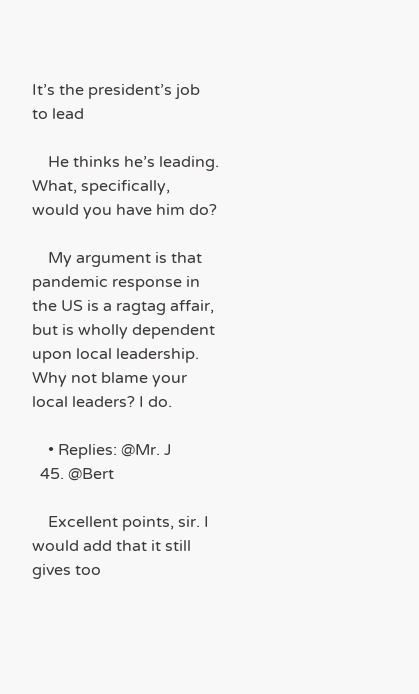It’s the president’s job to lead

    He thinks he’s leading. What, specifically, would you have him do?

    My argument is that pandemic response in the US is a ragtag affair, but is wholly dependent upon local leadership. Why not blame your local leaders? I do.

    • Replies: @Mr. J
  45. @Bert

    Excellent points, sir. I would add that it still gives too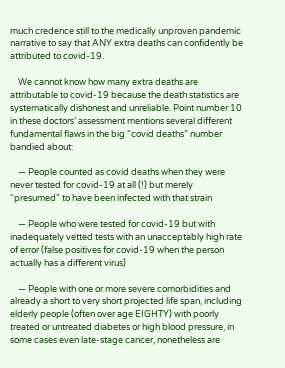much credence still to the medically unproven pandemic narrative to say that ANY extra deaths can confidently be attributed to covid-19.

    We cannot know how many extra deaths are attributable to covid-19 because the death statistics are systematically dishonest and unreliable. Point number 10 in these doctors’ assessment mentions several different fundamental flaws in the big “covid deaths” number bandied about:

    — People counted as covid deaths when they were never tested for covid-19 at all (!) but merely “presumed” to have been infected with that strain

    — People who were tested for covid-19 but with inadequately vetted tests with an unacceptably high rate of error (false positives for covid-19 when the person actually has a different virus)

    — People with one or more severe comorbidities and already a short to very short projected life span, including elderly people (often over age EIGHTY) with poorly treated or untreated diabetes or high blood pressure, in some cases even late-stage cancer, nonetheless are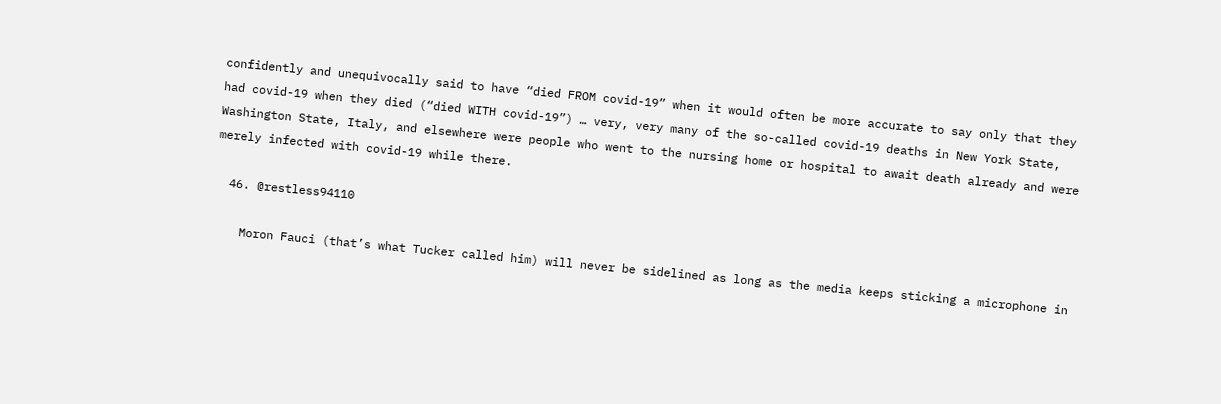confidently and unequivocally said to have “died FROM covid-19” when it would often be more accurate to say only that they had covid-19 when they died (“died WITH covid-19”) … very, very many of the so-called covid-19 deaths in New York State, Washington State, Italy, and elsewhere were people who went to the nursing home or hospital to await death already and were merely infected with covid-19 while there.

  46. @restless94110

    Moron Fauci (that’s what Tucker called him) will never be sidelined as long as the media keeps sticking a microphone in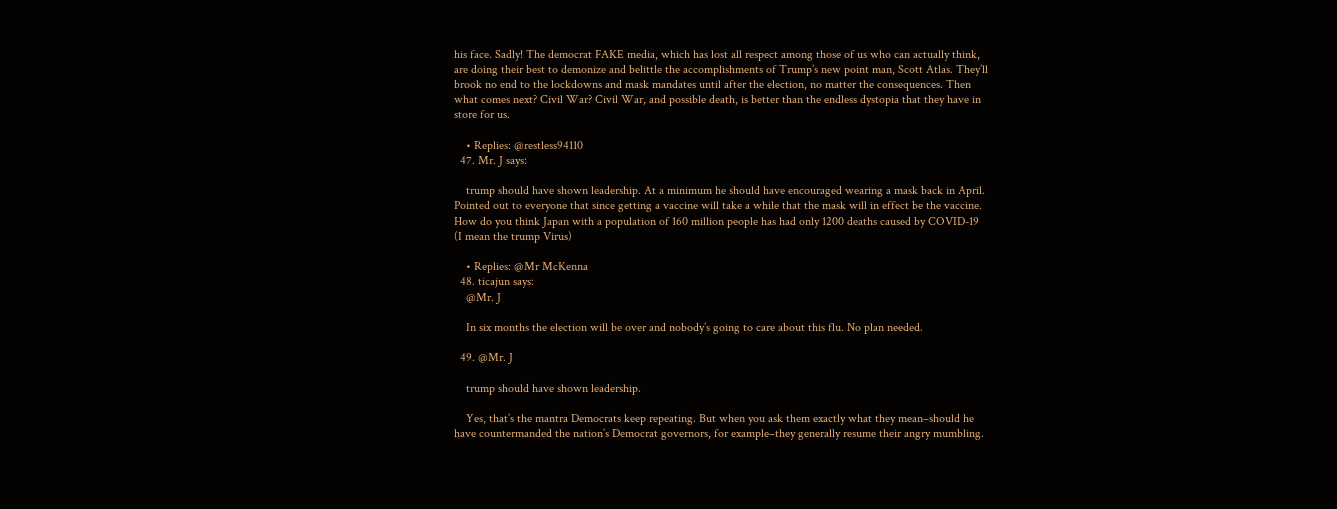his face. Sadly! The democrat FAKE media, which has lost all respect among those of us who can actually think, are doing their best to demonize and belittle the accomplishments of Trump’s new point man, Scott Atlas. They’ll brook no end to the lockdowns and mask mandates until after the election, no matter the consequences. Then what comes next? Civil War? Civil War, and possible death, is better than the endless dystopia that they have in store for us.

    • Replies: @restless94110
  47. Mr. J says:

    trump should have shown leadership. At a minimum he should have encouraged wearing a mask back in April. Pointed out to everyone that since getting a vaccine will take a while that the mask will in effect be the vaccine. How do you think Japan with a population of 160 million people has had only 1200 deaths caused by COVID-19 (I mean the trump Virus)

    • Replies: @Mr McKenna
  48. ticajun says:
    @Mr. J

    In six months the election will be over and nobody’s going to care about this flu. No plan needed.

  49. @Mr. J

    trump should have shown leadership.

    Yes, that’s the mantra Democrats keep repeating. But when you ask them exactly what they mean–should he have countermanded the nation’s Democrat governors, for example–they generally resume their angry mumbling.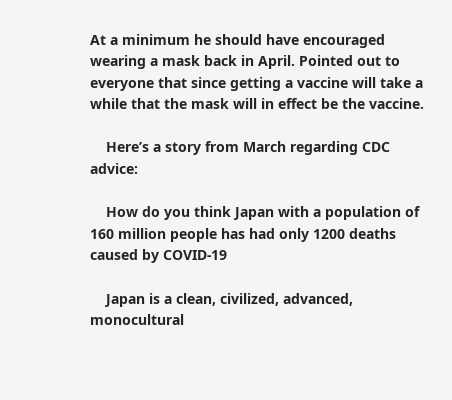At a minimum he should have encouraged wearing a mask back in April. Pointed out to everyone that since getting a vaccine will take a while that the mask will in effect be the vaccine.

    Here’s a story from March regarding CDC advice:

    How do you think Japan with a population of 160 million people has had only 1200 deaths caused by COVID-19

    Japan is a clean, civilized, advanced, monocultural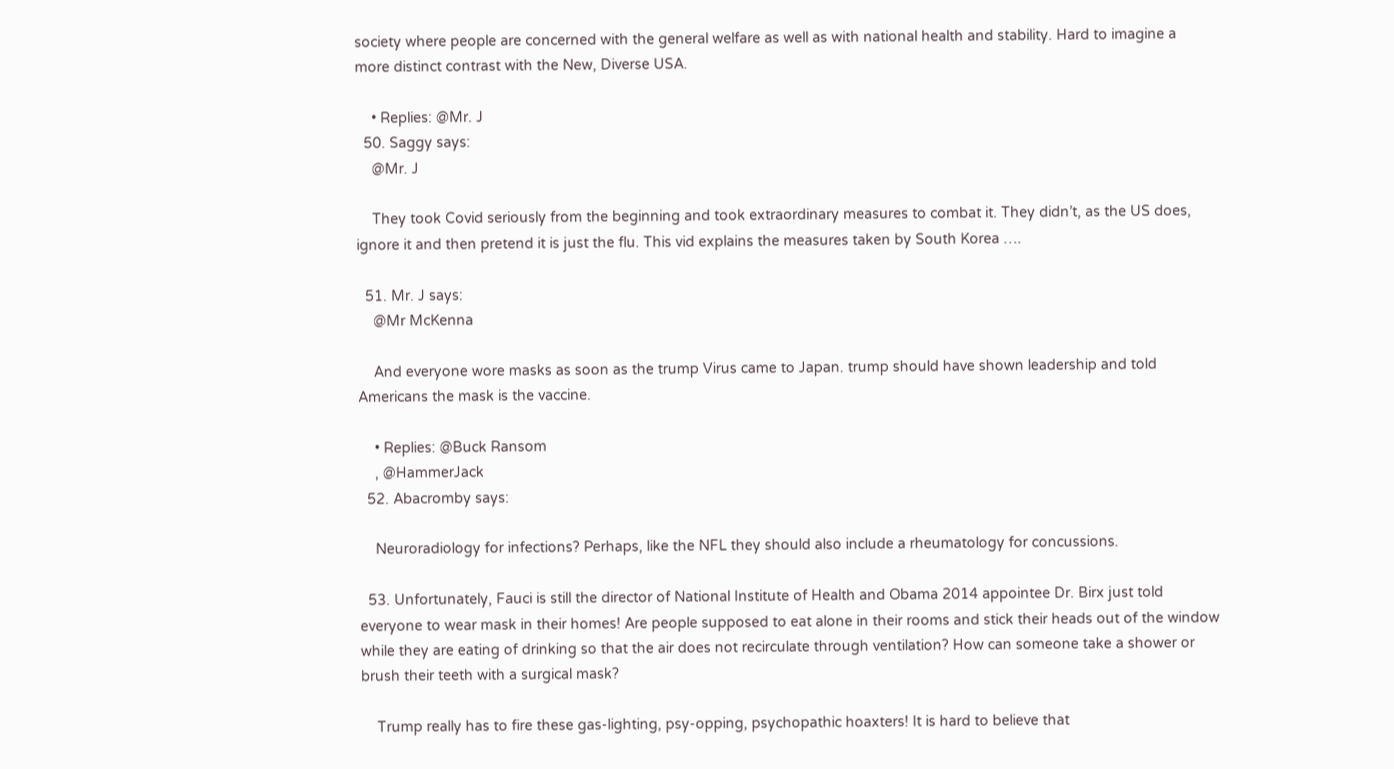society where people are concerned with the general welfare as well as with national health and stability. Hard to imagine a more distinct contrast with the New, Diverse USA.

    • Replies: @Mr. J
  50. Saggy says:
    @Mr. J

    They took Covid seriously from the beginning and took extraordinary measures to combat it. They didn’t, as the US does, ignore it and then pretend it is just the flu. This vid explains the measures taken by South Korea ….

  51. Mr. J says:
    @Mr McKenna

    And everyone wore masks as soon as the trump Virus came to Japan. trump should have shown leadership and told Americans the mask is the vaccine.

    • Replies: @Buck Ransom
    , @HammerJack
  52. Abacromby says:

    Neuroradiology for infections? Perhaps, like the NFL they should also include a rheumatology for concussions.

  53. Unfortunately, Fauci is still the director of National Institute of Health and Obama 2014 appointee Dr. Birx just told everyone to wear mask in their homes! Are people supposed to eat alone in their rooms and stick their heads out of the window while they are eating of drinking so that the air does not recirculate through ventilation? How can someone take a shower or brush their teeth with a surgical mask?

    Trump really has to fire these gas-lighting, psy-opping, psychopathic hoaxters! It is hard to believe that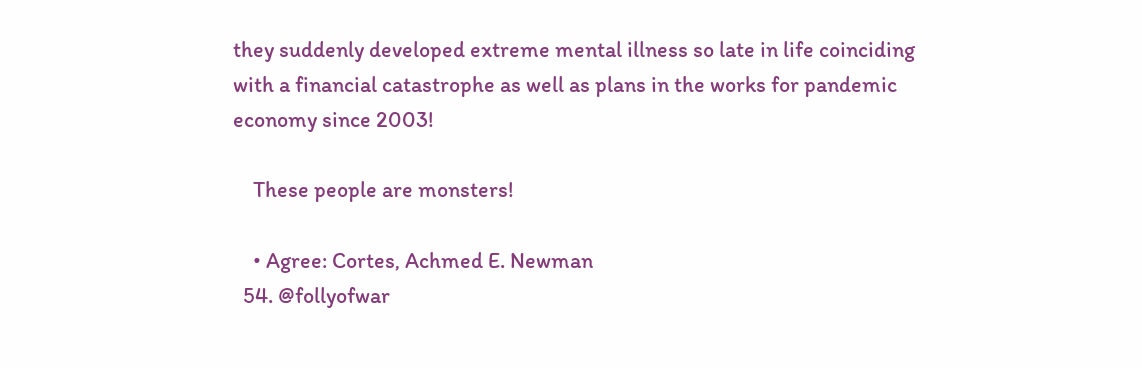they suddenly developed extreme mental illness so late in life coinciding with a financial catastrophe as well as plans in the works for pandemic economy since 2003!

    These people are monsters!

    • Agree: Cortes, Achmed E. Newman
  54. @follyofwar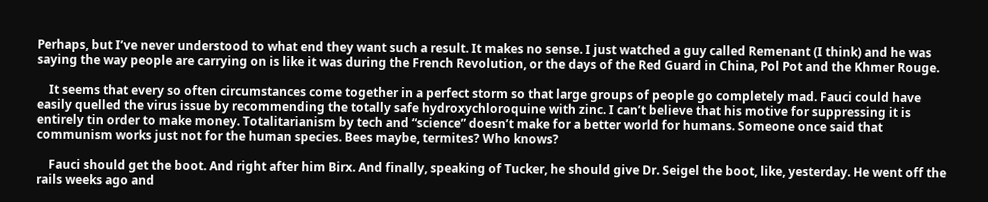Perhaps, but I’ve never understood to what end they want such a result. It makes no sense. I just watched a guy called Remenant (I think) and he was saying the way people are carrying on is like it was during the French Revolution, or the days of the Red Guard in China, Pol Pot and the Khmer Rouge.

    It seems that every so often circumstances come together in a perfect storm so that large groups of people go completely mad. Fauci could have easily quelled the virus issue by recommending the totally safe hydroxychloroquine with zinc. I can’t believe that his motive for suppressing it is entirely tin order to make money. Totalitarianism by tech and “science” doesn’t make for a better world for humans. Someone once said that communism works just not for the human species. Bees maybe, termites? Who knows?

    Fauci should get the boot. And right after him Birx. And finally, speaking of Tucker, he should give Dr. Seigel the boot, like, yesterday. He went off the rails weeks ago and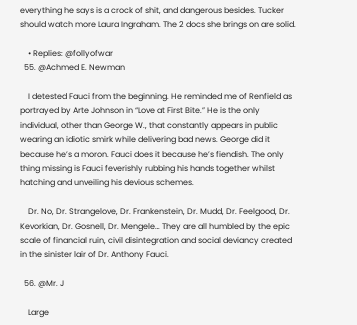everything he says is a crock of shit, and dangerous besides. Tucker should watch more Laura Ingraham. The 2 docs she brings on are solid.

    • Replies: @follyofwar
  55. @Achmed E. Newman

    I detested Fauci from the beginning. He reminded me of Renfield as portrayed by Arte Johnson in “Love at First Bite.” He is the only individual, other than George W., that constantly appears in public wearing an idiotic smirk while delivering bad news. George did it because he’s a moron. Fauci does it because he’s fiendish. The only thing missing is Fauci feverishly rubbing his hands together whilst hatching and unveiling his devious schemes.

    Dr. No, Dr. Strangelove, Dr. Frankenstein, Dr. Mudd, Dr. Feelgood, Dr. Kevorkian, Dr. Gosnell, Dr. Mengele… They are all humbled by the epic scale of financial ruin, civil disintegration and social deviancy created in the sinister lair of Dr. Anthony Fauci.

  56. @Mr. J

    Large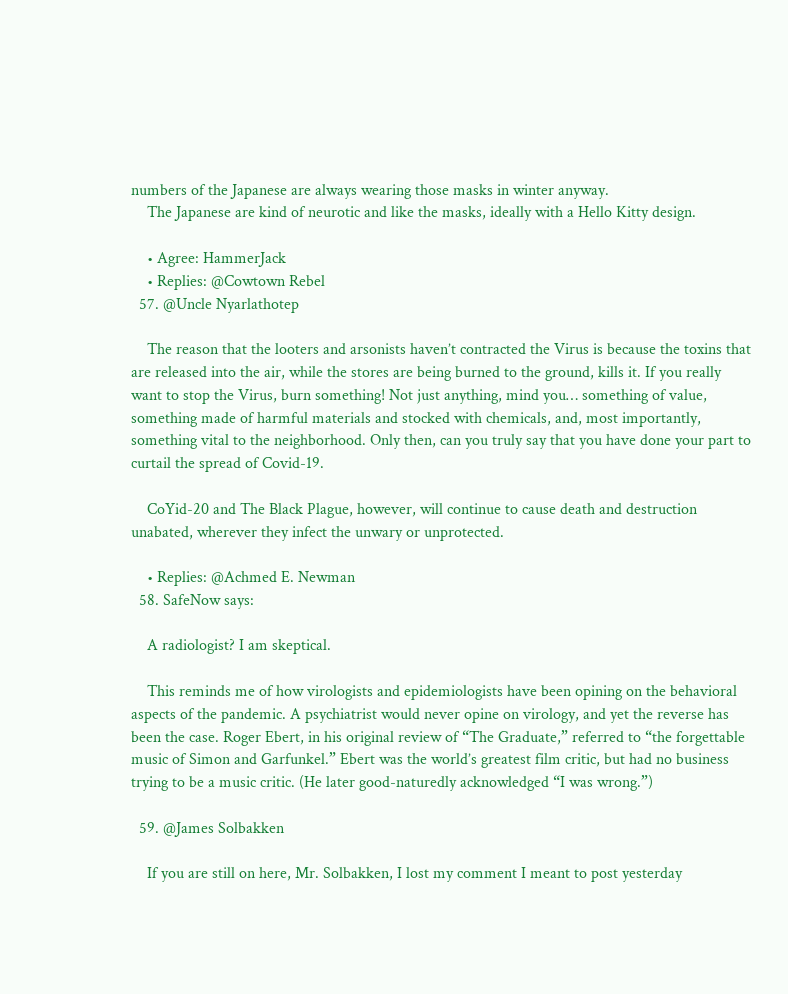numbers of the Japanese are always wearing those masks in winter anyway.
    The Japanese are kind of neurotic and like the masks, ideally with a Hello Kitty design.

    • Agree: HammerJack
    • Replies: @Cowtown Rebel
  57. @Uncle Nyarlathotep

    The reason that the looters and arsonists haven’t contracted the Virus is because the toxins that are released into the air, while the stores are being burned to the ground, kills it. If you really want to stop the Virus, burn something! Not just anything, mind you… something of value, something made of harmful materials and stocked with chemicals, and, most importantly, something vital to the neighborhood. Only then, can you truly say that you have done your part to curtail the spread of Covid-19.

    CoYid-20 and The Black Plague, however, will continue to cause death and destruction unabated, wherever they infect the unwary or unprotected.

    • Replies: @Achmed E. Newman
  58. SafeNow says:

    A radiologist? I am skeptical.

    This reminds me of how virologists and epidemiologists have been opining on the behavioral aspects of the pandemic. A psychiatrist would never opine on virology, and yet the reverse has been the case. Roger Ebert, in his original review of “The Graduate,” referred to “the forgettable music of Simon and Garfunkel.” Ebert was the world’s greatest film critic, but had no business trying to be a music critic. (He later good-naturedly acknowledged “I was wrong.”)

  59. @James Solbakken

    If you are still on here, Mr. Solbakken, I lost my comment I meant to post yesterday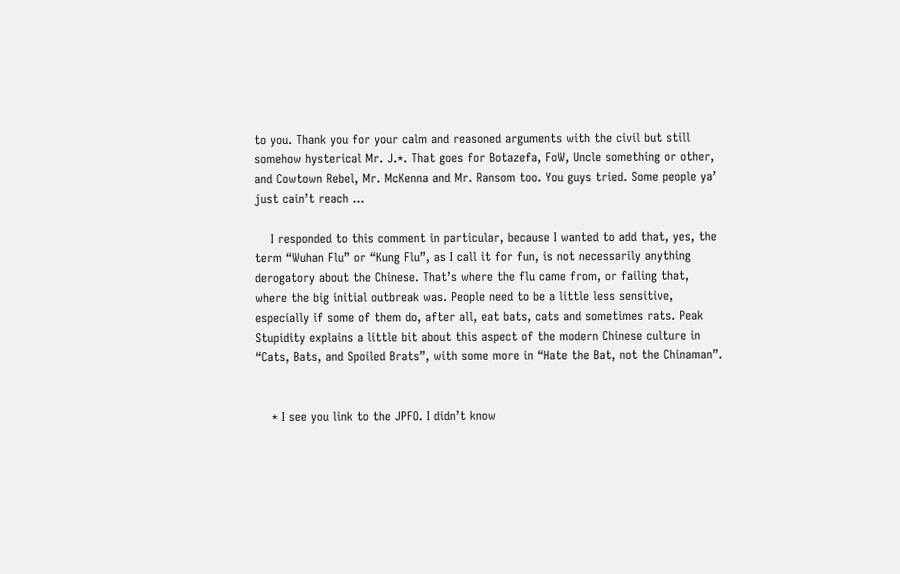to you. Thank you for your calm and reasoned arguments with the civil but still somehow hysterical Mr. J.*. That goes for Botazefa, FoW, Uncle something or other, and Cowtown Rebel, Mr. McKenna and Mr. Ransom too. You guys tried. Some people ya’ just cain’t reach …

    I responded to this comment in particular, because I wanted to add that, yes, the term “Wuhan Flu” or “Kung Flu”, as I call it for fun, is not necessarily anything derogatory about the Chinese. That’s where the flu came from, or failing that, where the big initial outbreak was. People need to be a little less sensitive, especially if some of them do, after all, eat bats, cats and sometimes rats. Peak Stupidity explains a little bit about this aspect of the modern Chinese culture in “Cats, Bats, and Spoiled Brats”, with some more in “Hate the Bat, not the Chinaman”.


    * I see you link to the JPFO. I didn’t know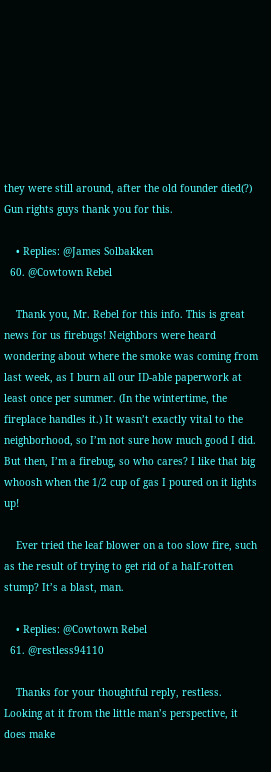they were still around, after the old founder died(?) Gun rights guys thank you for this.

    • Replies: @James Solbakken
  60. @Cowtown Rebel

    Thank you, Mr. Rebel for this info. This is great news for us firebugs! Neighbors were heard wondering about where the smoke was coming from last week, as I burn all our ID-able paperwork at least once per summer. (In the wintertime, the fireplace handles it.) It wasn’t exactly vital to the neighborhood, so I’m not sure how much good I did. But then, I’m a firebug, so who cares? I like that big whoosh when the 1/2 cup of gas I poured on it lights up!

    Ever tried the leaf blower on a too slow fire, such as the result of trying to get rid of a half-rotten stump? It’s a blast, man.

    • Replies: @Cowtown Rebel
  61. @restless94110

    Thanks for your thoughtful reply, restless. Looking at it from the little man’s perspective, it does make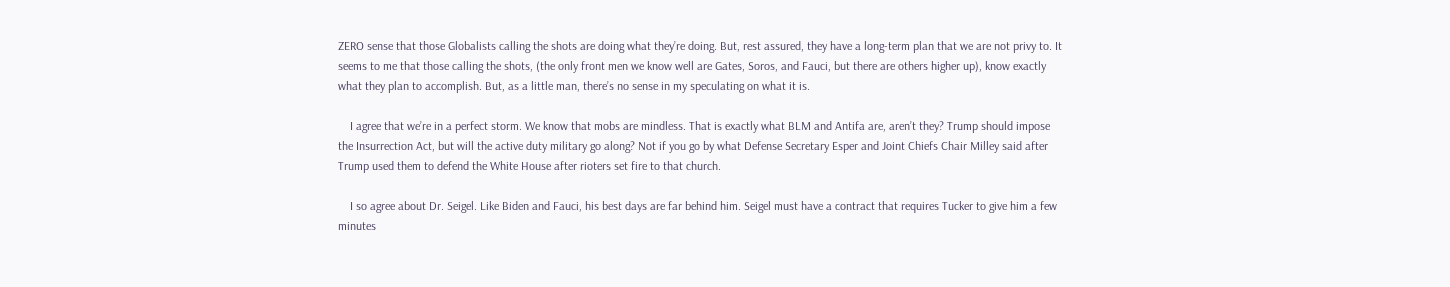ZERO sense that those Globalists calling the shots are doing what they’re doing. But, rest assured, they have a long-term plan that we are not privy to. It seems to me that those calling the shots, (the only front men we know well are Gates, Soros, and Fauci, but there are others higher up), know exactly what they plan to accomplish. But, as a little man, there’s no sense in my speculating on what it is.

    I agree that we’re in a perfect storm. We know that mobs are mindless. That is exactly what BLM and Antifa are, aren’t they? Trump should impose the Insurrection Act, but will the active duty military go along? Not if you go by what Defense Secretary Esper and Joint Chiefs Chair Milley said after Trump used them to defend the White House after rioters set fire to that church.

    I so agree about Dr. Seigel. Like Biden and Fauci, his best days are far behind him. Seigel must have a contract that requires Tucker to give him a few minutes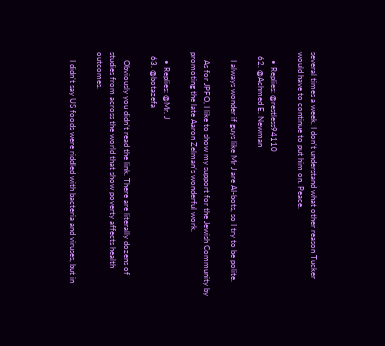several times a week. I don’t understand what other reason Tucker would have to continue to put him on. Peace.

    • Replies: @restless94110
  62. @Achmed E. Newman

    I always wonder if guys like Mr J are AI-bots, so I try to be polite.

    As for JPFO, I like to show my support for the Jewish Community by promoting the late Aaron Zelman’s wonderful work.

    • Replies: @Mr. J
  63. @botazefa

    Obviously you didn’t read the link. There are literally dozens of studies from across the world that show poverty affects health outcomes.

    I didn’t say US foods were riddled with bacteria and viruses, but in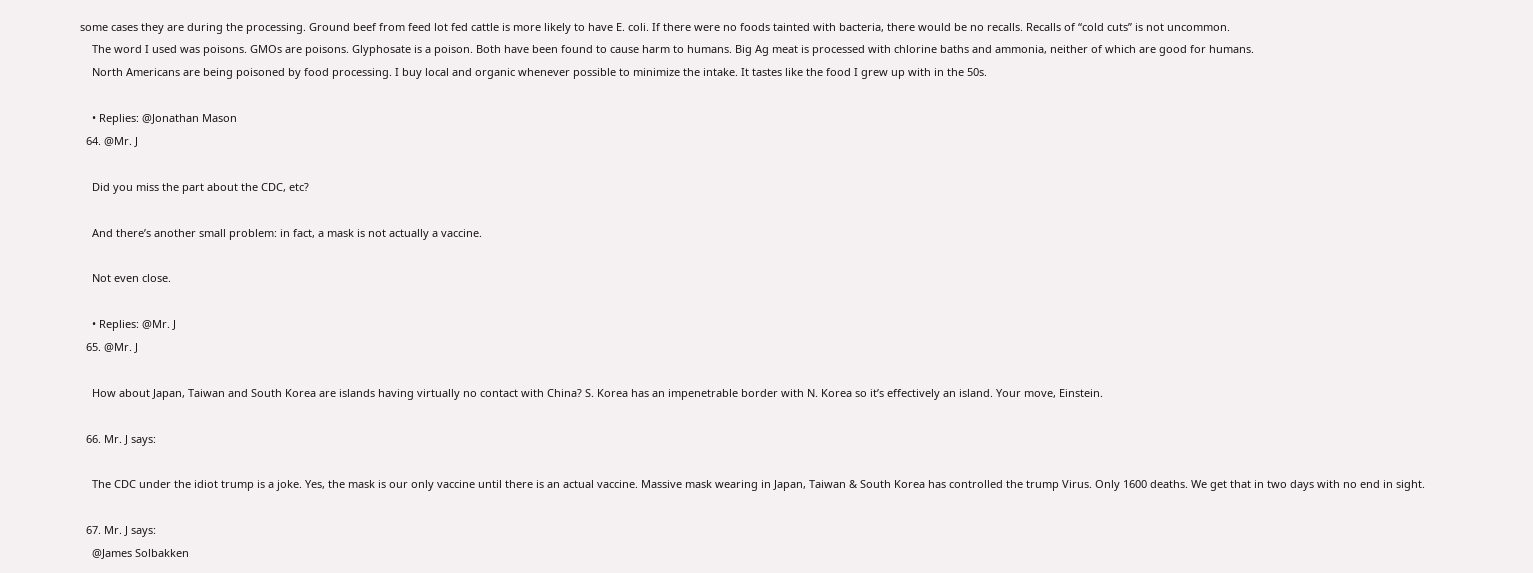some cases they are during the processing. Ground beef from feed lot fed cattle is more likely to have E. coli. If there were no foods tainted with bacteria, there would be no recalls. Recalls of “cold cuts” is not uncommon.
    The word I used was poisons. GMOs are poisons. Glyphosate is a poison. Both have been found to cause harm to humans. Big Ag meat is processed with chlorine baths and ammonia, neither of which are good for humans.
    North Americans are being poisoned by food processing. I buy local and organic whenever possible to minimize the intake. It tastes like the food I grew up with in the 50s.

    • Replies: @Jonathan Mason
  64. @Mr. J

    Did you miss the part about the CDC, etc?

    And there’s another small problem: in fact, a mask is not actually a vaccine.

    Not even close.

    • Replies: @Mr. J
  65. @Mr. J

    How about Japan, Taiwan and South Korea are islands having virtually no contact with China? S. Korea has an impenetrable border with N. Korea so it’s effectively an island. Your move, Einstein.

  66. Mr. J says:

    The CDC under the idiot trump is a joke. Yes, the mask is our only vaccine until there is an actual vaccine. Massive mask wearing in Japan, Taiwan & South Korea has controlled the trump Virus. Only 1600 deaths. We get that in two days with no end in sight.

  67. Mr. J says:
    @James Solbakken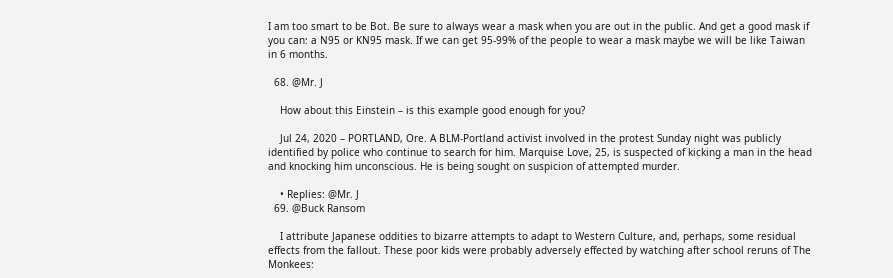I am too smart to be Bot. Be sure to always wear a mask when you are out in the public. And get a good mask if you can: a N95 or KN95 mask. If we can get 95-99% of the people to wear a mask maybe we will be like Taiwan in 6 months.

  68. @Mr. J

    How about this Einstein – is this example good enough for you?

    Jul 24, 2020 – PORTLAND, Ore. A BLM-Portland activist involved in the protest Sunday night was publicly identified by police who continue to search for him. Marquise Love, 25, is suspected of kicking a man in the head and knocking him unconscious. He is being sought on suspicion of attempted murder.

    • Replies: @Mr. J
  69. @Buck Ransom

    I attribute Japanese oddities to bizarre attempts to adapt to Western Culture, and, perhaps, some residual effects from the fallout. These poor kids were probably adversely effected by watching after school reruns of The Monkees: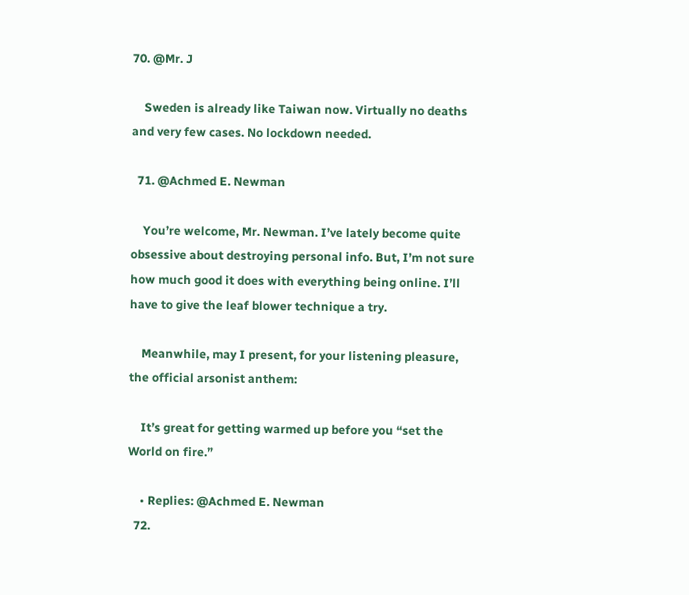70. @Mr. J

    Sweden is already like Taiwan now. Virtually no deaths and very few cases. No lockdown needed.

  71. @Achmed E. Newman

    You’re welcome, Mr. Newman. I’ve lately become quite obsessive about destroying personal info. But, I’m not sure how much good it does with everything being online. I’ll have to give the leaf blower technique a try.

    Meanwhile, may I present, for your listening pleasure, the official arsonist anthem:

    It’s great for getting warmed up before you “set the World on fire.”

    • Replies: @Achmed E. Newman
  72.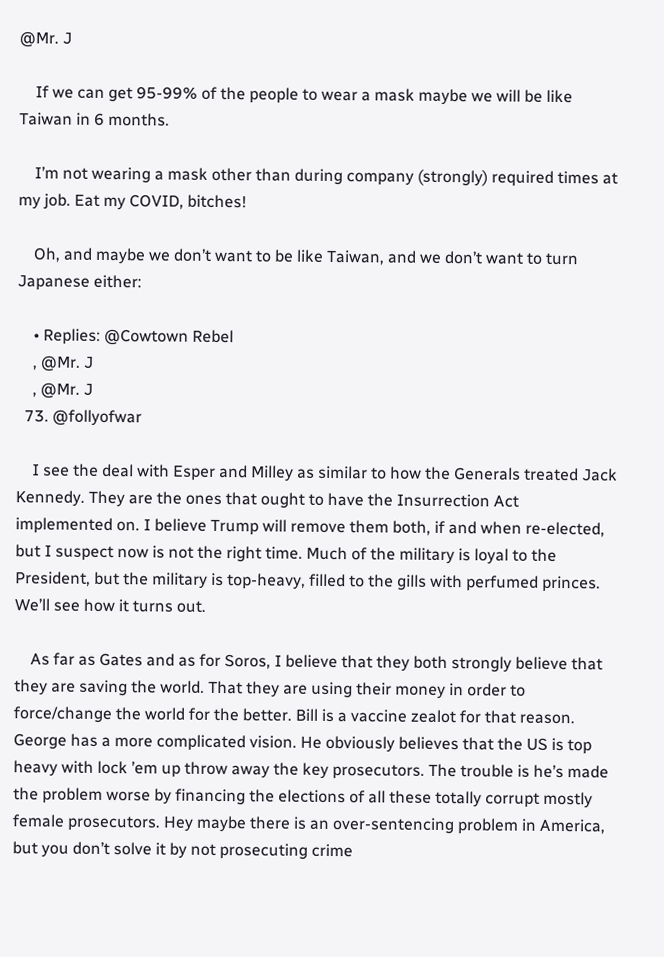@Mr. J

    If we can get 95-99% of the people to wear a mask maybe we will be like Taiwan in 6 months.

    I’m not wearing a mask other than during company (strongly) required times at my job. Eat my COVID, bitches!

    Oh, and maybe we don’t want to be like Taiwan, and we don’t want to turn Japanese either:

    • Replies: @Cowtown Rebel
    , @Mr. J
    , @Mr. J
  73. @follyofwar

    I see the deal with Esper and Milley as similar to how the Generals treated Jack Kennedy. They are the ones that ought to have the Insurrection Act implemented on. I believe Trump will remove them both, if and when re-elected, but I suspect now is not the right time. Much of the military is loyal to the President, but the military is top-heavy, filled to the gills with perfumed princes. We’ll see how it turns out.

    As far as Gates and as for Soros, I believe that they both strongly believe that they are saving the world. That they are using their money in order to force/change the world for the better. Bill is a vaccine zealot for that reason. George has a more complicated vision. He obviously believes that the US is top heavy with lock ’em up throw away the key prosecutors. The trouble is he’s made the problem worse by financing the elections of all these totally corrupt mostly female prosecutors. Hey maybe there is an over-sentencing problem in America, but you don’t solve it by not prosecuting crime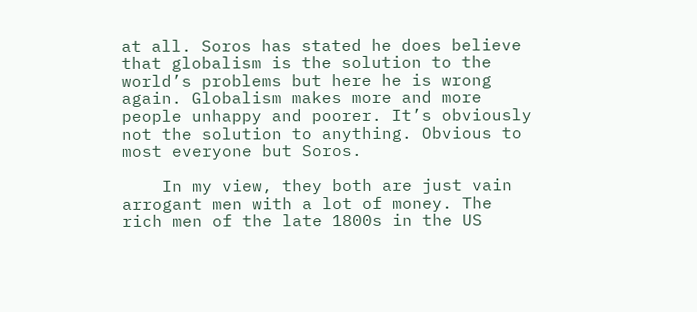at all. Soros has stated he does believe that globalism is the solution to the world’s problems but here he is wrong again. Globalism makes more and more people unhappy and poorer. It’s obviously not the solution to anything. Obvious to most everyone but Soros.

    In my view, they both are just vain arrogant men with a lot of money. The rich men of the late 1800s in the US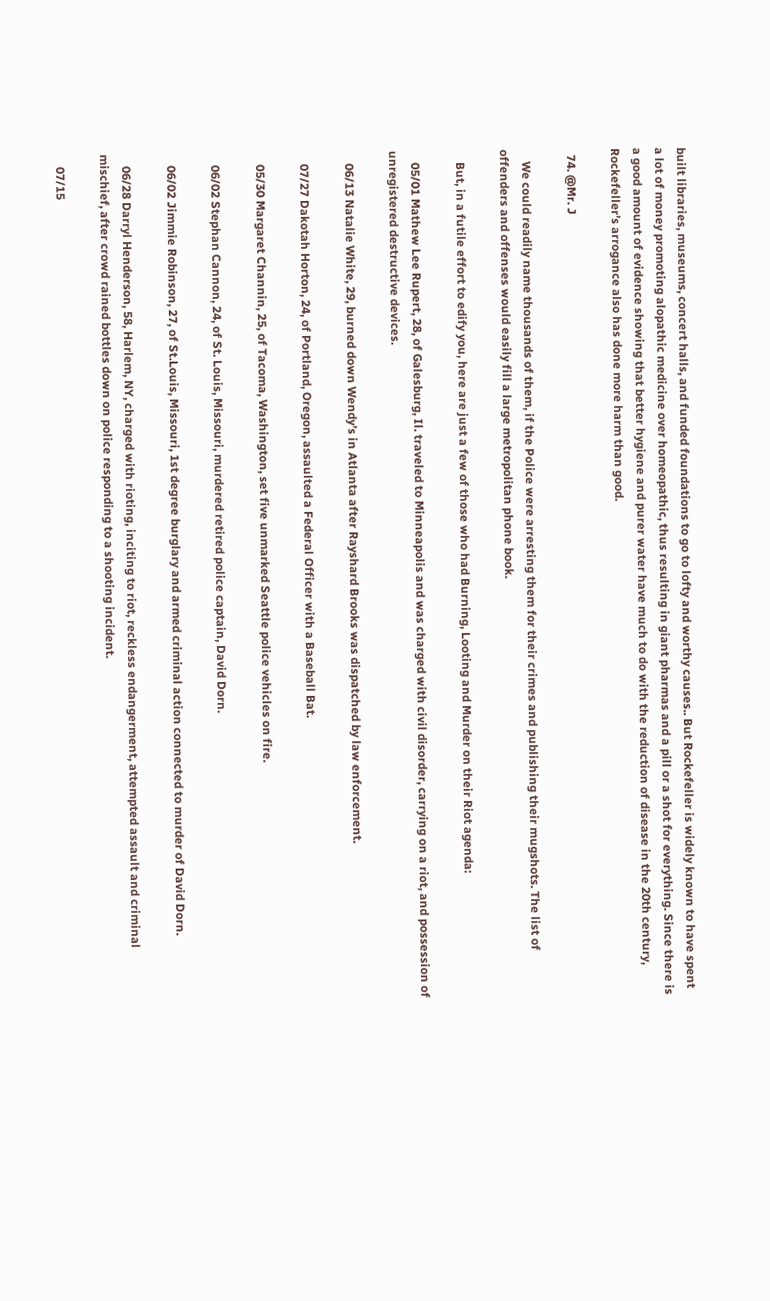built libraries, museums, concert halls, and funded foundations to go to lofty and worthy causes.. But Rockefeller is widely known to have spent a lot of money promoting alopathic medicine over homeopathic, thus resulting in giant pharmas and a pill or a shot for everything. Since there is a good amount of evidence showing that better hygiene and purer water have much to do with the reduction of disease in the 20th century, Rockefeller’s arrogance also has done more harm than good.

  74. @Mr. J

    We could readily name thousands of them, if the Police were arresting them for their crimes and publishing their mugshots. The list of offenders and offenses would easily fill a large metropolitan phone book.

    But, in a futile effort to edify you, here are just a few of those who had Burning, Looting and Murder on their Riot agenda:

    05/01 Mathew Lee Rupert, 28, of Galesburg, Il. traveled to Minneapolis and was charged with civil disorder, carrying on a riot, and possession of unregistered destructive devices.

    06/13 Natalie White, 29, burned down Wendy’s in Atlanta after Rayshard Brooks was dispatched by law enforcement.

    07/27 Dakotah Horton, 24, of Portland, Oregon, assaulted a Federal Officer with a Baseball Bat.

    05/30 Margaret Channin, 25, of Tacoma, Washington, set five unmarked Seattle police vehicles on fire.

    06/02 Stephan Cannon, 24, of St. Louis, Missouri, murdered retired police captain, David Dorn.

    06/02 Jimmie Robinson, 27, of St.Louis, Missouri, 1st degree burglary and armed criminal action connected to murder of David Dorn.

    06/28 Darryl Henderson, 58, Harlem, NY, charged with rioting, inciting to riot, reckless endangerment, attempted assault and criminal mischief, after crowd rained bottles down on police responding to a shooting incident.

    07/15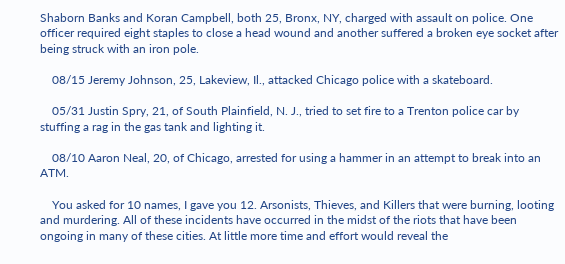Shaborn Banks and Koran Campbell, both 25, Bronx, NY, charged with assault on police. One officer required eight staples to close a head wound and another suffered a broken eye socket after being struck with an iron pole.

    08/15 Jeremy Johnson, 25, Lakeview, Il., attacked Chicago police with a skateboard.

    05/31 Justin Spry, 21, of South Plainfield, N. J., tried to set fire to a Trenton police car by stuffing a rag in the gas tank and lighting it.

    08/10 Aaron Neal, 20, of Chicago, arrested for using a hammer in an attempt to break into an ATM.

    You asked for 10 names, I gave you 12. Arsonists, Thieves, and Killers that were burning, looting and murdering. All of these incidents have occurred in the midst of the riots that have been ongoing in many of these cities. At little more time and effort would reveal the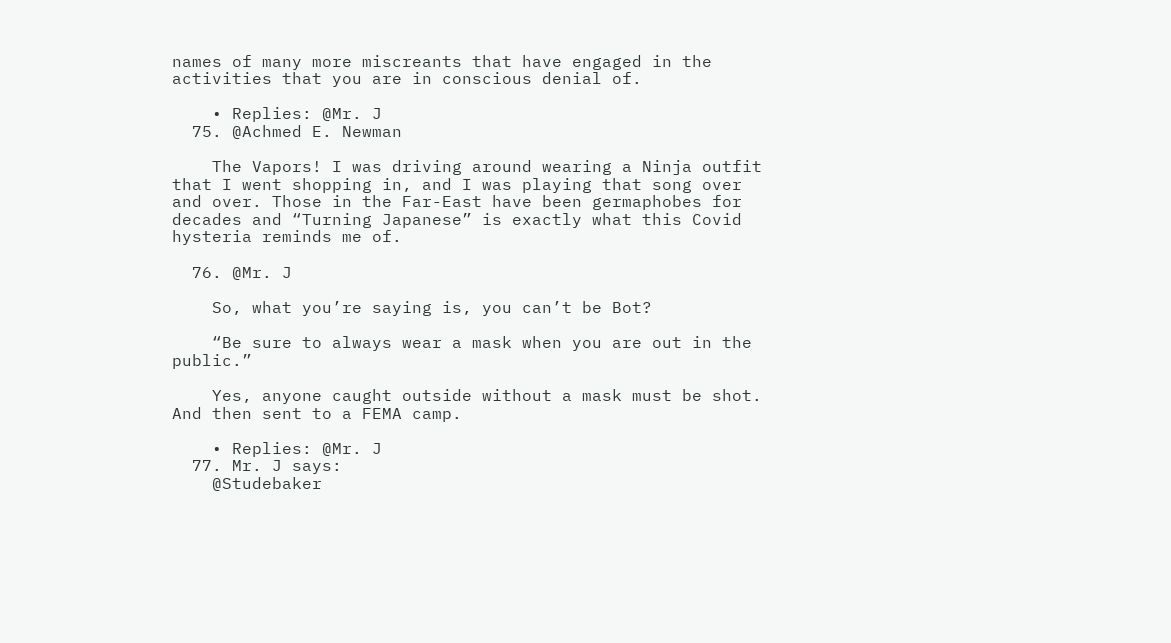names of many more miscreants that have engaged in the activities that you are in conscious denial of.

    • Replies: @Mr. J
  75. @Achmed E. Newman

    The Vapors! I was driving around wearing a Ninja outfit that I went shopping in, and I was playing that song over and over. Those in the Far-East have been germaphobes for decades and “Turning Japanese” is exactly what this Covid hysteria reminds me of.

  76. @Mr. J

    So, what you’re saying is, you can’t be Bot?

    “Be sure to always wear a mask when you are out in the public.”

    Yes, anyone caught outside without a mask must be shot. And then sent to a FEMA camp.

    • Replies: @Mr. J
  77. Mr. J says:
    @Studebaker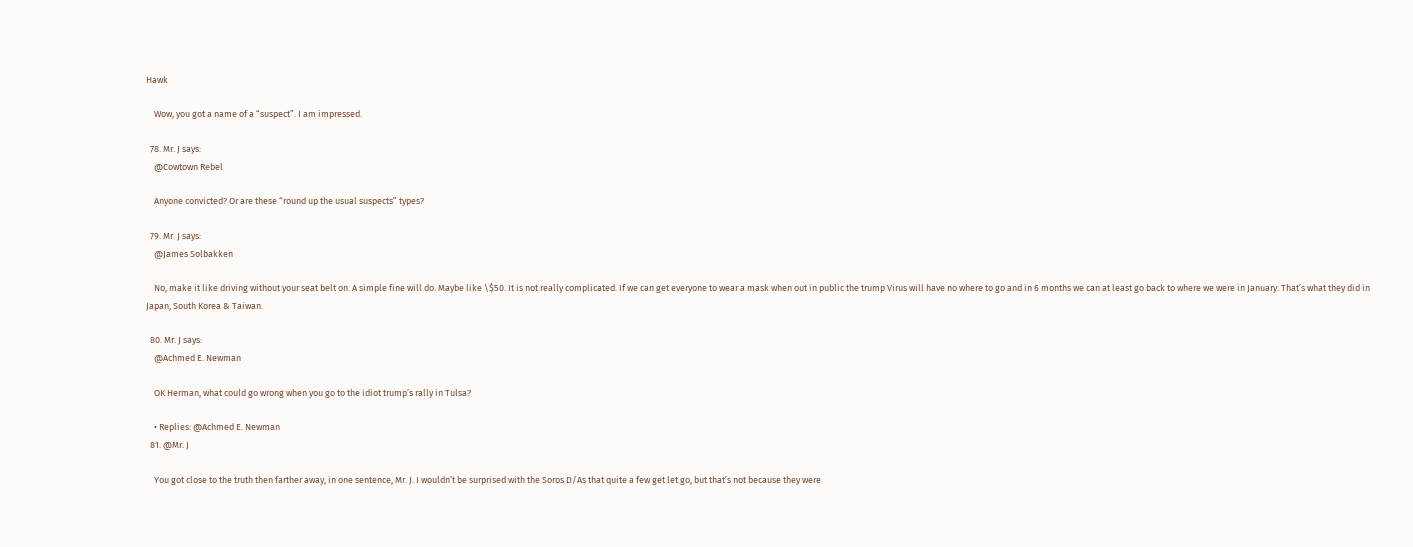Hawk

    Wow, you got a name of a “suspect”. I am impressed.

  78. Mr. J says:
    @Cowtown Rebel

    Anyone convicted? Or are these “round up the usual suspects” types?

  79. Mr. J says:
    @James Solbakken

    No, make it like driving without your seat belt on. A simple fine will do. Maybe like \$50. It is not really complicated. If we can get everyone to wear a mask when out in public the trump Virus will have no where to go and in 6 months we can at least go back to where we were in January. That’s what they did in Japan, South Korea & Taiwan.

  80. Mr. J says:
    @Achmed E. Newman

    OK Herman, what could go wrong when you go to the idiot trump’s rally in Tulsa?

    • Replies: @Achmed E. Newman
  81. @Mr. J

    You got close to the truth then farther away, in one sentence, Mr. J. I wouldn’t be surprised with the Soros D/As that quite a few get let go, but that’s not because they were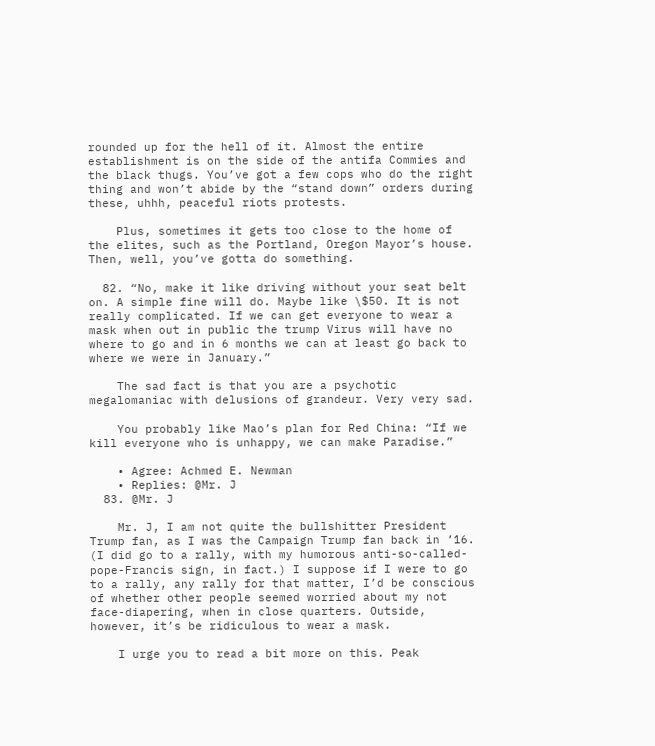rounded up for the hell of it. Almost the entire establishment is on the side of the antifa Commies and the black thugs. You’ve got a few cops who do the right thing and won’t abide by the “stand down” orders during these, uhhh, peaceful riots protests.

    Plus, sometimes it gets too close to the home of the elites, such as the Portland, Oregon Mayor’s house. Then, well, you’ve gotta do something.

  82. “No, make it like driving without your seat belt on. A simple fine will do. Maybe like \$50. It is not really complicated. If we can get everyone to wear a mask when out in public the trump Virus will have no where to go and in 6 months we can at least go back to where we were in January.”

    The sad fact is that you are a psychotic megalomaniac with delusions of grandeur. Very very sad.

    You probably like Mao’s plan for Red China: “If we kill everyone who is unhappy, we can make Paradise.”

    • Agree: Achmed E. Newman
    • Replies: @Mr. J
  83. @Mr. J

    Mr. J, I am not quite the bullshitter President Trump fan, as I was the Campaign Trump fan back in ’16. (I did go to a rally, with my humorous anti-so-called-pope-Francis sign, in fact.) I suppose if I were to go to a rally, any rally for that matter, I’d be conscious of whether other people seemed worried about my not face-diapering, when in close quarters. Outside, however, it’s be ridiculous to wear a mask.

    I urge you to read a bit more on this. Peak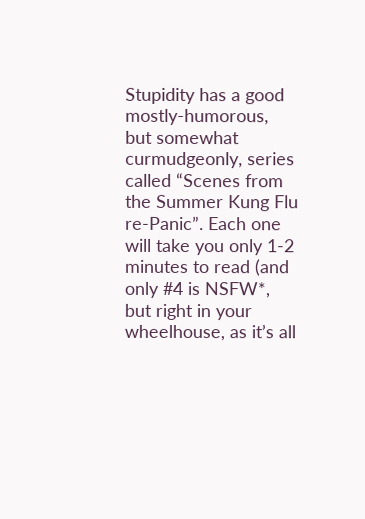Stupidity has a good mostly-humorous, but somewhat curmudgeonly, series called “Scenes from the Summer Kung Flu re-Panic”. Each one will take you only 1-2 minutes to read (and only #4 is NSFW*, but right in your wheelhouse, as it’s all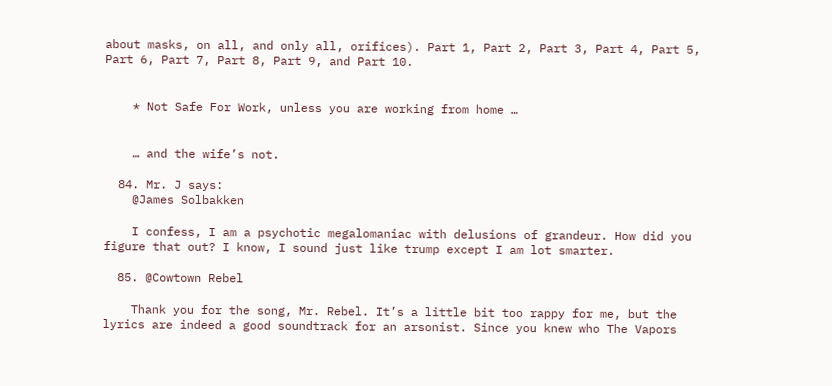about masks, on all, and only all, orifices). Part 1, Part 2, Part 3, Part 4, Part 5, Part 6, Part 7, Part 8, Part 9, and Part 10.


    * Not Safe For Work, unless you are working from home …


    … and the wife’s not.

  84. Mr. J says:
    @James Solbakken

    I confess, I am a psychotic megalomaniac with delusions of grandeur. How did you figure that out? I know, I sound just like trump except I am lot smarter.

  85. @Cowtown Rebel

    Thank you for the song, Mr. Rebel. It’s a little bit too rappy for me, but the lyrics are indeed a good soundtrack for an arsonist. Since you knew who The Vapors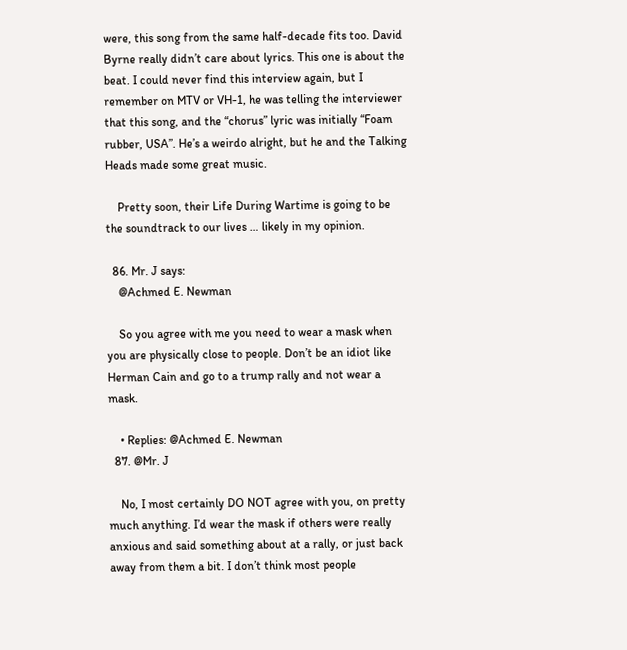were, this song from the same half-decade fits too. David Byrne really didn’t care about lyrics. This one is about the beat. I could never find this interview again, but I remember on MTV or VH-1, he was telling the interviewer that this song, and the “chorus” lyric was initially “Foam rubber, USA”. He’s a weirdo alright, but he and the Talking Heads made some great music.

    Pretty soon, their Life During Wartime is going to be the soundtrack to our lives … likely in my opinion.

  86. Mr. J says:
    @Achmed E. Newman

    So you agree with me you need to wear a mask when you are physically close to people. Don’t be an idiot like Herman Cain and go to a trump rally and not wear a mask.

    • Replies: @Achmed E. Newman
  87. @Mr. J

    No, I most certainly DO NOT agree with you, on pretty much anything. I’d wear the mask if others were really anxious and said something about at a rally, or just back away from them a bit. I don’t think most people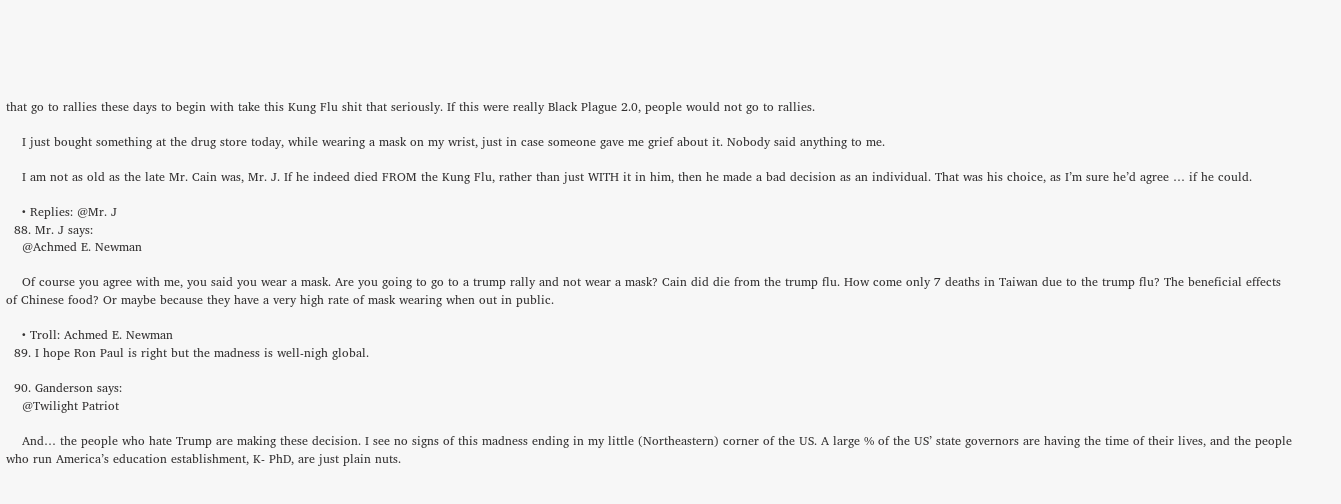that go to rallies these days to begin with take this Kung Flu shit that seriously. If this were really Black Plague 2.0, people would not go to rallies.

    I just bought something at the drug store today, while wearing a mask on my wrist, just in case someone gave me grief about it. Nobody said anything to me.

    I am not as old as the late Mr. Cain was, Mr. J. If he indeed died FROM the Kung Flu, rather than just WITH it in him, then he made a bad decision as an individual. That was his choice, as I’m sure he’d agree … if he could.

    • Replies: @Mr. J
  88. Mr. J says:
    @Achmed E. Newman

    Of course you agree with me, you said you wear a mask. Are you going to go to a trump rally and not wear a mask? Cain did die from the trump flu. How come only 7 deaths in Taiwan due to the trump flu? The beneficial effects of Chinese food? Or maybe because they have a very high rate of mask wearing when out in public.

    • Troll: Achmed E. Newman
  89. I hope Ron Paul is right but the madness is well-nigh global.

  90. Ganderson says:
    @Twilight Patriot

    And… the people who hate Trump are making these decision. I see no signs of this madness ending in my little (Northeastern) corner of the US. A large % of the US’ state governors are having the time of their lives, and the people who run America’s education establishment, K- PhD, are just plain nuts.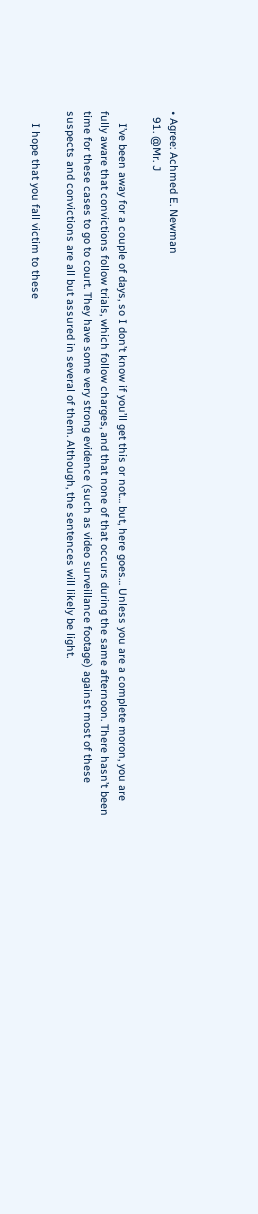• Agree: Achmed E. Newman
  91. @Mr. J

    I’ve been away for a couple of days, so I don’t know if you’ll get this or not… but, here goes… Unless you are a complete moron, you are fully aware that convictions follow trials, which follow charges, and that none of that occurs during the same afternoon. There hasn’t been time for these cases to go to court. They have some very strong evidence (such as video surveillance footage) against most of these suspects and convictions are all but assured in several of them. Although, the sentences will likely be light.

    I hope that you fall victim to these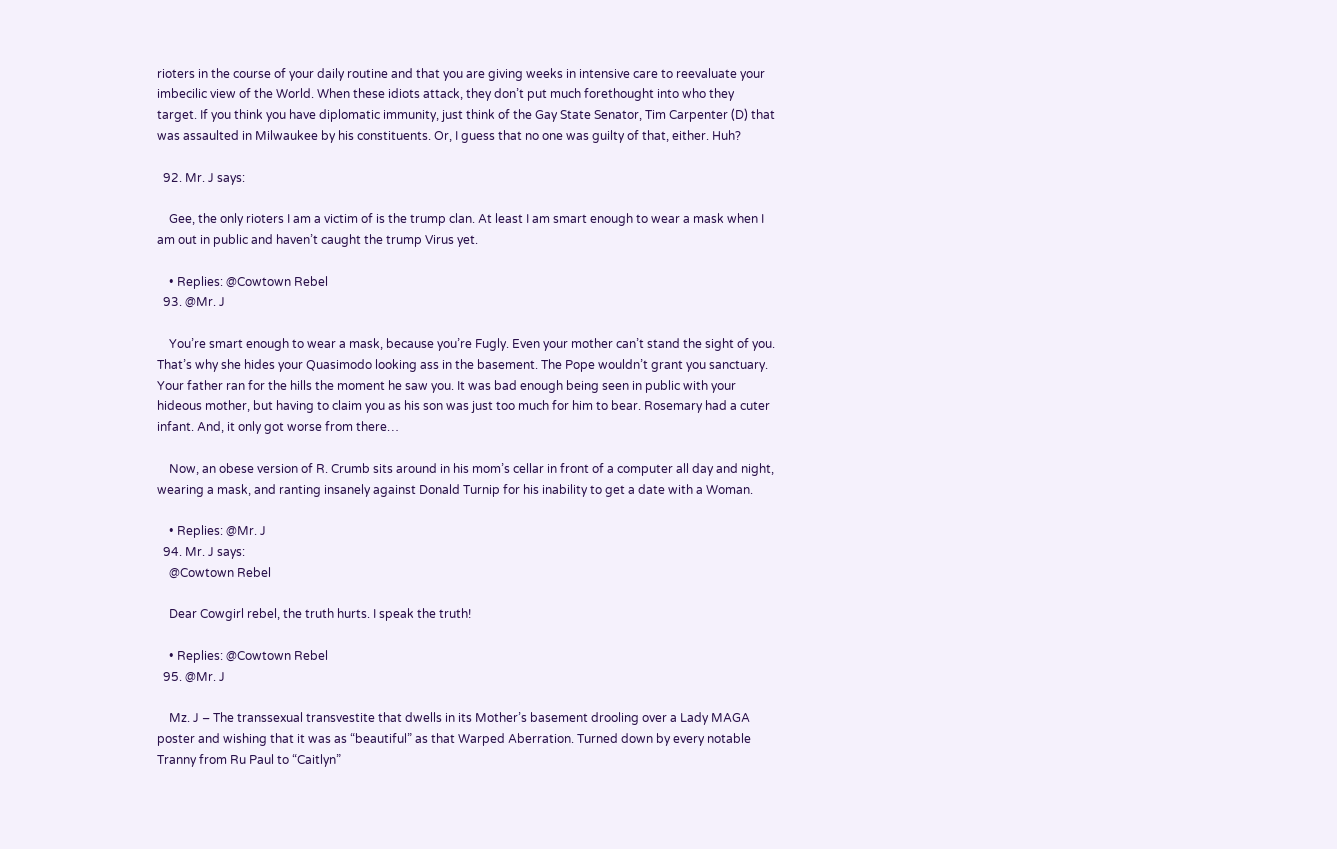rioters in the course of your daily routine and that you are giving weeks in intensive care to reevaluate your imbecilic view of the World. When these idiots attack, they don’t put much forethought into who they target. If you think you have diplomatic immunity, just think of the Gay State Senator, Tim Carpenter (D) that was assaulted in Milwaukee by his constituents. Or, I guess that no one was guilty of that, either. Huh?

  92. Mr. J says:

    Gee, the only rioters I am a victim of is the trump clan. At least I am smart enough to wear a mask when I am out in public and haven’t caught the trump Virus yet.

    • Replies: @Cowtown Rebel
  93. @Mr. J

    You’re smart enough to wear a mask, because you’re Fugly. Even your mother can’t stand the sight of you. That’s why she hides your Quasimodo looking ass in the basement. The Pope wouldn’t grant you sanctuary. Your father ran for the hills the moment he saw you. It was bad enough being seen in public with your hideous mother, but having to claim you as his son was just too much for him to bear. Rosemary had a cuter infant. And, it only got worse from there…

    Now, an obese version of R. Crumb sits around in his mom’s cellar in front of a computer all day and night, wearing a mask, and ranting insanely against Donald Turnip for his inability to get a date with a Woman.

    • Replies: @Mr. J
  94. Mr. J says:
    @Cowtown Rebel

    Dear Cowgirl rebel, the truth hurts. I speak the truth!

    • Replies: @Cowtown Rebel
  95. @Mr. J

    Mz. J – The transsexual transvestite that dwells in its Mother’s basement drooling over a Lady MAGA poster and wishing that it was as “beautiful” as that Warped Aberration. Turned down by every notable Tranny from Ru Paul to “Caitlyn”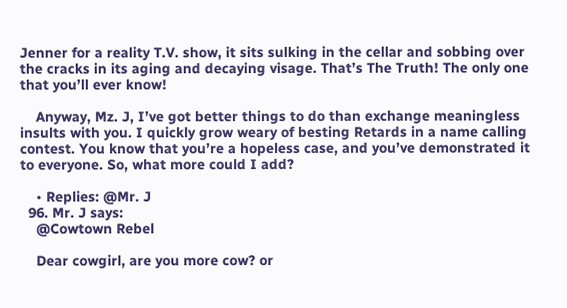Jenner for a reality T.V. show, it sits sulking in the cellar and sobbing over the cracks in its aging and decaying visage. That’s The Truth! The only one that you’ll ever know!

    Anyway, Mz. J, I’ve got better things to do than exchange meaningless insults with you. I quickly grow weary of besting Retards in a name calling contest. You know that you’re a hopeless case, and you’ve demonstrated it to everyone. So, what more could I add?

    • Replies: @Mr. J
  96. Mr. J says:
    @Cowtown Rebel

    Dear cowgirl, are you more cow? or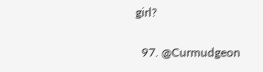girl?

  97. @Curmudgeon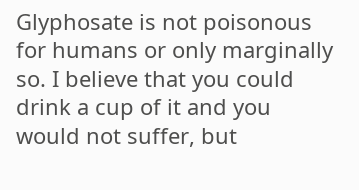Glyphosate is not poisonous for humans or only marginally so. I believe that you could drink a cup of it and you would not suffer, but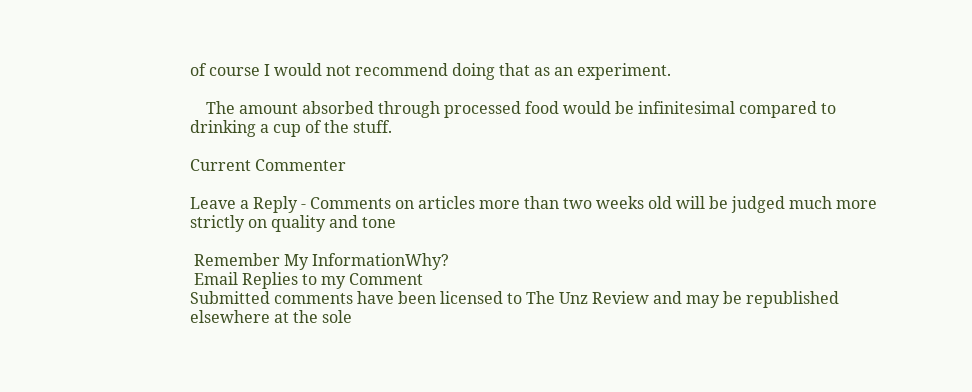of course I would not recommend doing that as an experiment.

    The amount absorbed through processed food would be infinitesimal compared to drinking a cup of the stuff.

Current Commenter

Leave a Reply - Comments on articles more than two weeks old will be judged much more strictly on quality and tone

 Remember My InformationWhy?
 Email Replies to my Comment
Submitted comments have been licensed to The Unz Review and may be republished elsewhere at the sole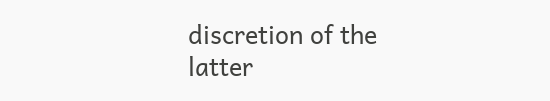discretion of the latter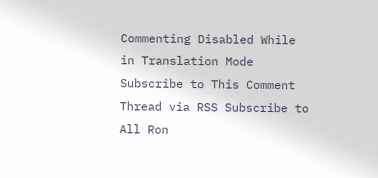Commenting Disabled While in Translation Mode
Subscribe to This Comment Thread via RSS Subscribe to All Ron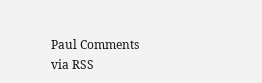Paul Comments via RSS